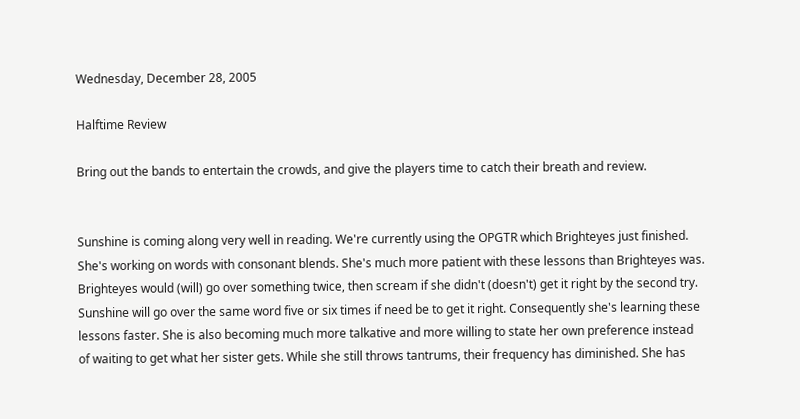Wednesday, December 28, 2005

Halftime Review

Bring out the bands to entertain the crowds, and give the players time to catch their breath and review.


Sunshine is coming along very well in reading. We're currently using the OPGTR which Brighteyes just finished. She's working on words with consonant blends. She's much more patient with these lessons than Brighteyes was. Brighteyes would (will) go over something twice, then scream if she didn't (doesn't) get it right by the second try. Sunshine will go over the same word five or six times if need be to get it right. Consequently she's learning these lessons faster. She is also becoming much more talkative and more willing to state her own preference instead of waiting to get what her sister gets. While she still throws tantrums, their frequency has diminished. She has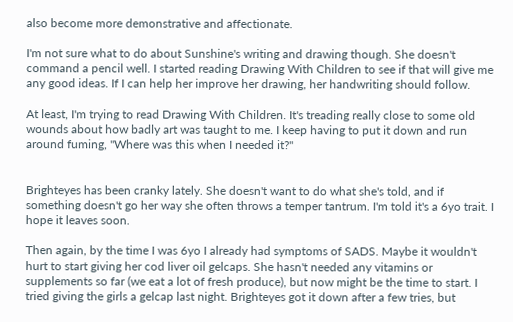also become more demonstrative and affectionate.

I'm not sure what to do about Sunshine's writing and drawing though. She doesn't command a pencil well. I started reading Drawing With Children to see if that will give me any good ideas. If I can help her improve her drawing, her handwriting should follow.

At least, I'm trying to read Drawing With Children. It's treading really close to some old wounds about how badly art was taught to me. I keep having to put it down and run around fuming, "Where was this when I needed it?"


Brighteyes has been cranky lately. She doesn't want to do what she's told, and if something doesn't go her way she often throws a temper tantrum. I'm told it's a 6yo trait. I hope it leaves soon.

Then again, by the time I was 6yo I already had symptoms of SADS. Maybe it wouldn't hurt to start giving her cod liver oil gelcaps. She hasn't needed any vitamins or supplements so far (we eat a lot of fresh produce), but now might be the time to start. I tried giving the girls a gelcap last night. Brighteyes got it down after a few tries, but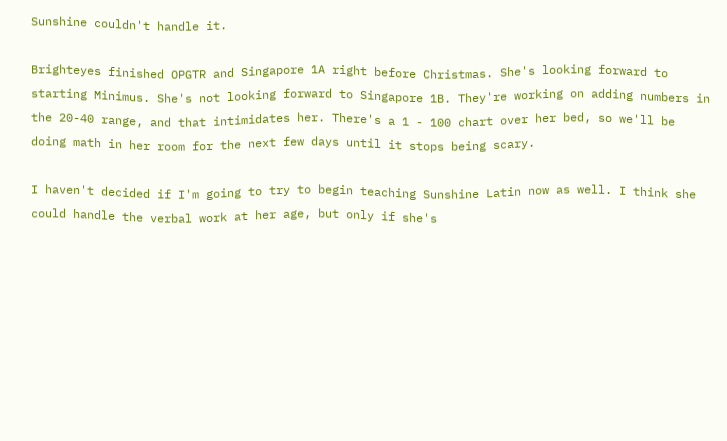Sunshine couldn't handle it.

Brighteyes finished OPGTR and Singapore 1A right before Christmas. She's looking forward to starting Minimus. She's not looking forward to Singapore 1B. They're working on adding numbers in the 20-40 range, and that intimidates her. There's a 1 - 100 chart over her bed, so we'll be doing math in her room for the next few days until it stops being scary.

I haven't decided if I'm going to try to begin teaching Sunshine Latin now as well. I think she could handle the verbal work at her age, but only if she's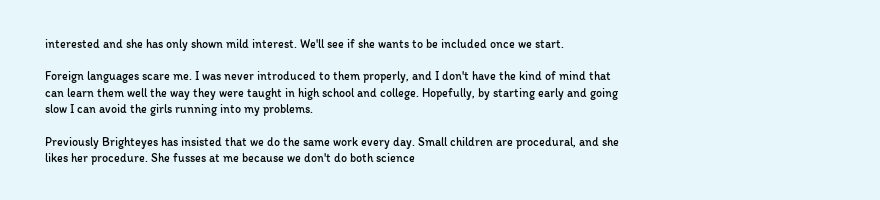interested and she has only shown mild interest. We'll see if she wants to be included once we start.

Foreign languages scare me. I was never introduced to them properly, and I don't have the kind of mind that can learn them well the way they were taught in high school and college. Hopefully, by starting early and going slow I can avoid the girls running into my problems.

Previously Brighteyes has insisted that we do the same work every day. Small children are procedural, and she likes her procedure. She fusses at me because we don't do both science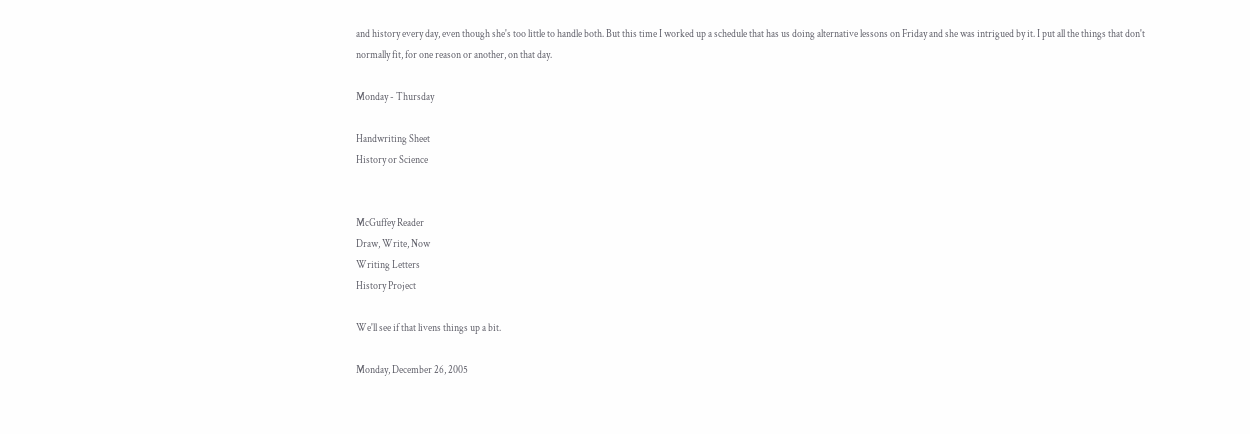and history every day, even though she's too little to handle both. But this time I worked up a schedule that has us doing alternative lessons on Friday and she was intrigued by it. I put all the things that don't normally fit, for one reason or another, on that day.

Monday - Thursday

Handwriting Sheet
History or Science


McGuffey Reader
Draw, Write, Now
Writing Letters
History Project

We'll see if that livens things up a bit.

Monday, December 26, 2005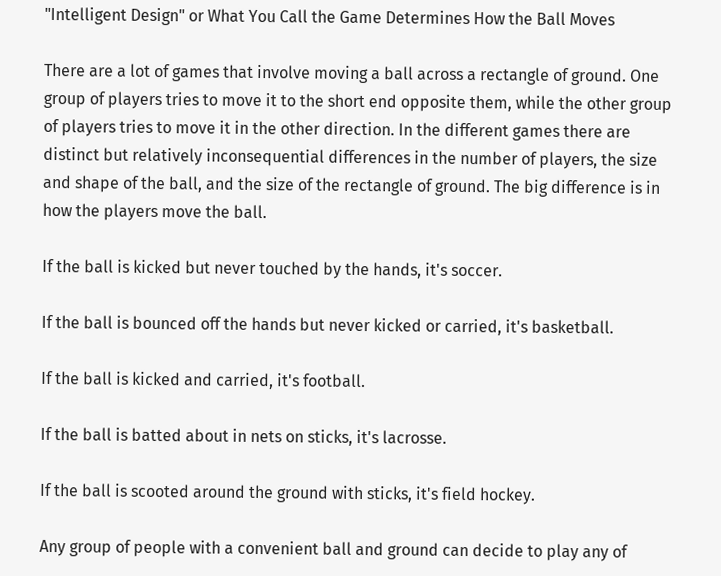"Intelligent Design" or What You Call the Game Determines How the Ball Moves

There are a lot of games that involve moving a ball across a rectangle of ground. One group of players tries to move it to the short end opposite them, while the other group of players tries to move it in the other direction. In the different games there are distinct but relatively inconsequential differences in the number of players, the size and shape of the ball, and the size of the rectangle of ground. The big difference is in how the players move the ball.

If the ball is kicked but never touched by the hands, it's soccer.

If the ball is bounced off the hands but never kicked or carried, it's basketball.

If the ball is kicked and carried, it's football.

If the ball is batted about in nets on sticks, it's lacrosse.

If the ball is scooted around the ground with sticks, it's field hockey.

Any group of people with a convenient ball and ground can decide to play any of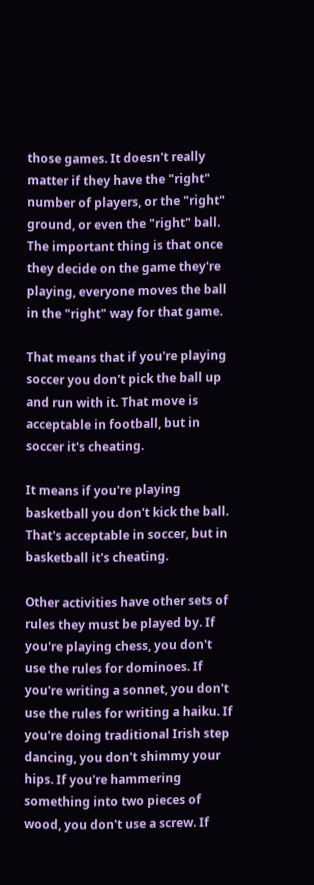those games. It doesn't really matter if they have the "right" number of players, or the "right" ground, or even the "right" ball. The important thing is that once they decide on the game they're playing, everyone moves the ball in the "right" way for that game.

That means that if you're playing soccer you don't pick the ball up and run with it. That move is acceptable in football, but in soccer it's cheating.

It means if you're playing basketball you don't kick the ball. That's acceptable in soccer, but in basketball it's cheating.

Other activities have other sets of rules they must be played by. If you're playing chess, you don't use the rules for dominoes. If you're writing a sonnet, you don't use the rules for writing a haiku. If you're doing traditional Irish step dancing, you don't shimmy your hips. If you're hammering something into two pieces of wood, you don't use a screw. If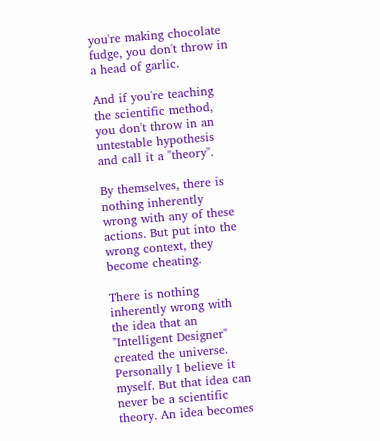you're making chocolate fudge, you don't throw in a head of garlic.

And if you're teaching the scientific method, you don't throw in an untestable hypothesis and call it a "theory".

By themselves, there is nothing inherently wrong with any of these actions. But put into the wrong context, they become cheating.

There is nothing inherently wrong with the idea that an "Intelligent Designer" created the universe. Personally I believe it myself. But that idea can never be a scientific theory. An idea becomes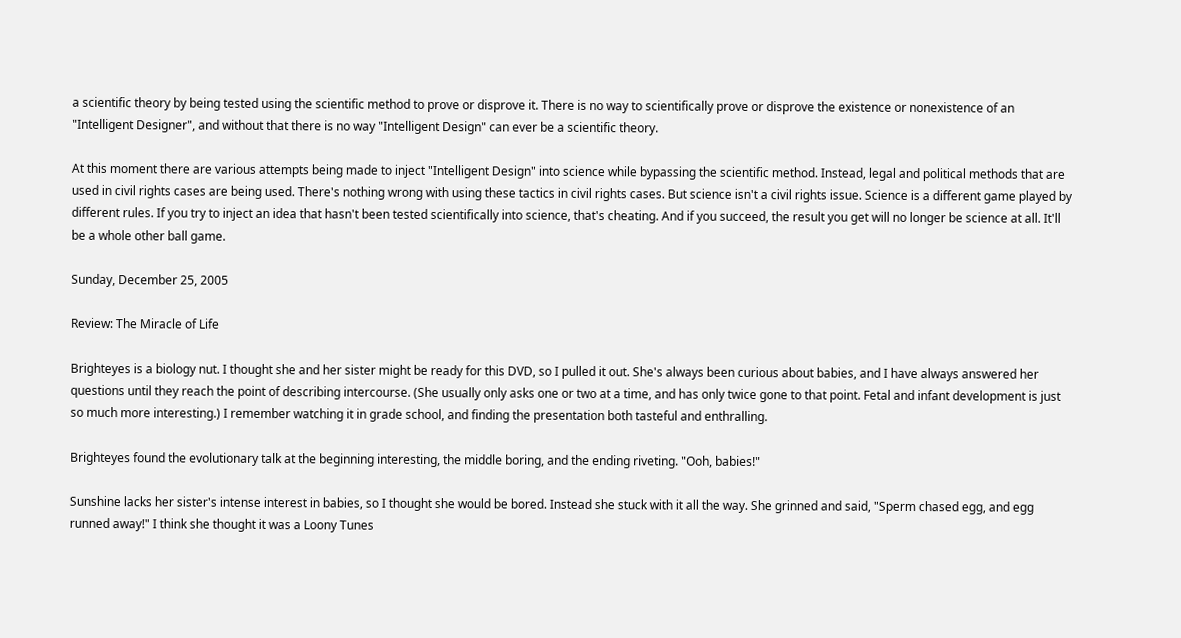a scientific theory by being tested using the scientific method to prove or disprove it. There is no way to scientifically prove or disprove the existence or nonexistence of an "Intelligent Designer", and without that there is no way "Intelligent Design" can ever be a scientific theory.

At this moment there are various attempts being made to inject "Intelligent Design" into science while bypassing the scientific method. Instead, legal and political methods that are used in civil rights cases are being used. There's nothing wrong with using these tactics in civil rights cases. But science isn't a civil rights issue. Science is a different game played by different rules. If you try to inject an idea that hasn't been tested scientifically into science, that's cheating. And if you succeed, the result you get will no longer be science at all. It'll be a whole other ball game.

Sunday, December 25, 2005

Review: The Miracle of Life

Brighteyes is a biology nut. I thought she and her sister might be ready for this DVD, so I pulled it out. She's always been curious about babies, and I have always answered her questions until they reach the point of describing intercourse. (She usually only asks one or two at a time, and has only twice gone to that point. Fetal and infant development is just so much more interesting.) I remember watching it in grade school, and finding the presentation both tasteful and enthralling.

Brighteyes found the evolutionary talk at the beginning interesting, the middle boring, and the ending riveting. "Ooh, babies!"

Sunshine lacks her sister's intense interest in babies, so I thought she would be bored. Instead she stuck with it all the way. She grinned and said, "Sperm chased egg, and egg runned away!" I think she thought it was a Loony Tunes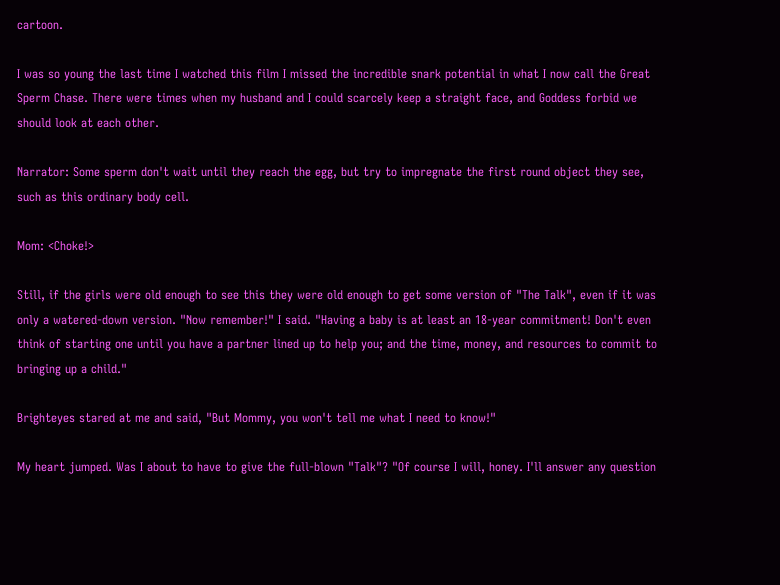cartoon.

I was so young the last time I watched this film I missed the incredible snark potential in what I now call the Great Sperm Chase. There were times when my husband and I could scarcely keep a straight face, and Goddess forbid we should look at each other.

Narrator: Some sperm don't wait until they reach the egg, but try to impregnate the first round object they see, such as this ordinary body cell.

Mom: <Choke!>

Still, if the girls were old enough to see this they were old enough to get some version of "The Talk", even if it was only a watered-down version. "Now remember!" I said. "Having a baby is at least an 18-year commitment! Don't even think of starting one until you have a partner lined up to help you; and the time, money, and resources to commit to bringing up a child."

Brighteyes stared at me and said, "But Mommy, you won't tell me what I need to know!"

My heart jumped. Was I about to have to give the full-blown "Talk"? "Of course I will, honey. I'll answer any question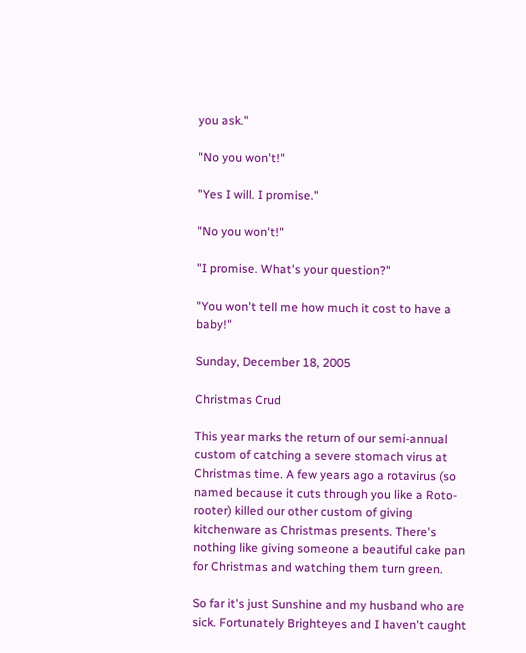you ask."

"No you won't!"

"Yes I will. I promise."

"No you won't!"

"I promise. What's your question?"

"You won't tell me how much it cost to have a baby!"

Sunday, December 18, 2005

Christmas Crud

This year marks the return of our semi-annual custom of catching a severe stomach virus at Christmas time. A few years ago a rotavirus (so named because it cuts through you like a Roto-rooter) killed our other custom of giving kitchenware as Christmas presents. There's nothing like giving someone a beautiful cake pan for Christmas and watching them turn green.

So far it's just Sunshine and my husband who are sick. Fortunately Brighteyes and I haven't caught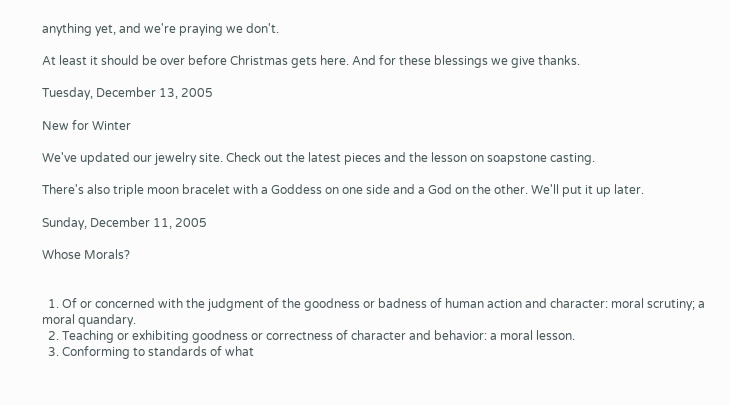anything yet, and we're praying we don't.

At least it should be over before Christmas gets here. And for these blessings we give thanks.

Tuesday, December 13, 2005

New for Winter

We've updated our jewelry site. Check out the latest pieces and the lesson on soapstone casting.

There's also triple moon bracelet with a Goddess on one side and a God on the other. We'll put it up later.

Sunday, December 11, 2005

Whose Morals?


  1. Of or concerned with the judgment of the goodness or badness of human action and character: moral scrutiny; a moral quandary.
  2. Teaching or exhibiting goodness or correctness of character and behavior: a moral lesson.
  3. Conforming to standards of what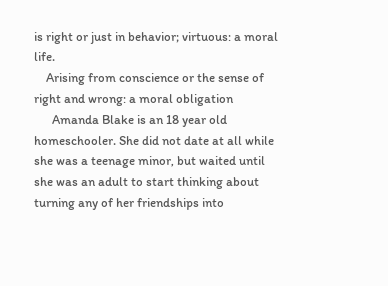is right or just in behavior; virtuous: a moral life.
    Arising from conscience or the sense of right and wrong: a moral obligation
      Amanda Blake is an 18 year old homeschooler. She did not date at all while she was a teenage minor, but waited until she was an adult to start thinking about turning any of her friendships into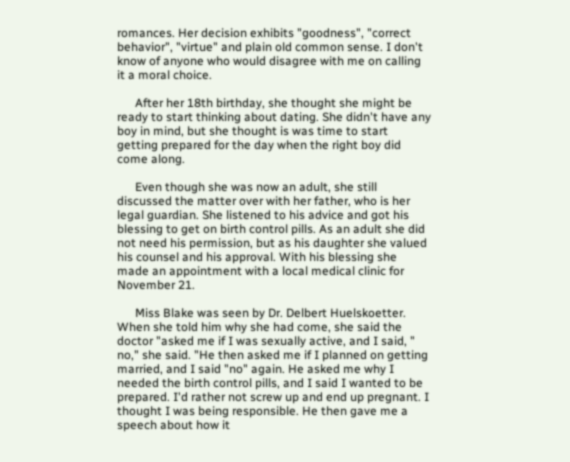romances. Her decision exhibits "goodness", "correct behavior", "virtue" and plain old common sense. I don't know of anyone who would disagree with me on calling it a moral choice.

      After her 18th birthday, she thought she might be ready to start thinking about dating. She didn't have any boy in mind, but she thought is was time to start getting prepared for the day when the right boy did come along.

      Even though she was now an adult, she still discussed the matter over with her father, who is her legal guardian. She listened to his advice and got his blessing to get on birth control pills. As an adult she did not need his permission, but as his daughter she valued his counsel and his approval. With his blessing she made an appointment with a local medical clinic for November 21.

      Miss Blake was seen by Dr. Delbert Huelskoetter. When she told him why she had come, she said the doctor "asked me if I was sexually active, and I said, " no," she said. "He then asked me if I planned on getting married, and I said "no" again. He asked me why I needed the birth control pills, and I said I wanted to be prepared. I'd rather not screw up and end up pregnant. I thought I was being responsible. He then gave me a speech about how it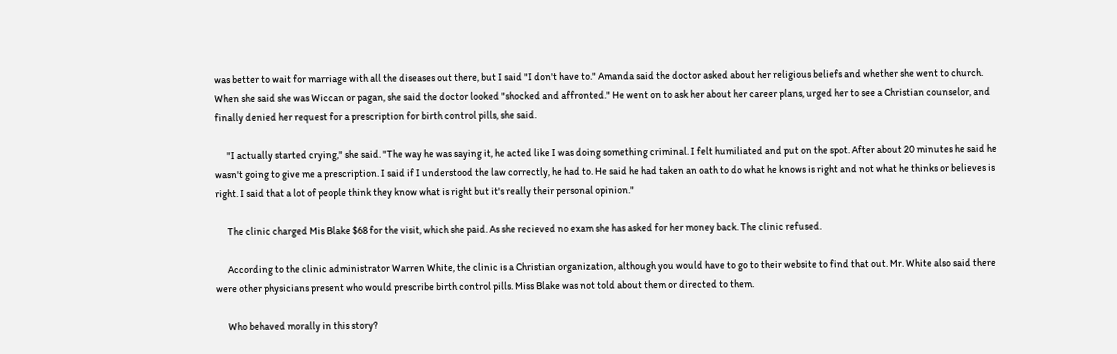was better to wait for marriage with all the diseases out there, but I said "I don't have to." Amanda said the doctor asked about her religious beliefs and whether she went to church. When she said she was Wiccan or pagan, she said the doctor looked "shocked and affronted." He went on to ask her about her career plans, urged her to see a Christian counselor, and finally denied her request for a prescription for birth control pills, she said.

      "I actually started crying," she said. "The way he was saying it, he acted like I was doing something criminal. I felt humiliated and put on the spot. After about 20 minutes he said he wasn't going to give me a prescription. I said if I understood the law correctly, he had to. He said he had taken an oath to do what he knows is right and not what he thinks or believes is right. I said that a lot of people think they know what is right but it's really their personal opinion."

      The clinic charged Mis Blake $68 for the visit, which she paid. As she recieved no exam she has asked for her money back. The clinic refused.

      According to the clinic administrator Warren White, the clinic is a Christian organization, although you would have to go to their website to find that out. Mr. White also said there were other physicians present who would prescribe birth control pills. Miss Blake was not told about them or directed to them.

      Who behaved morally in this story?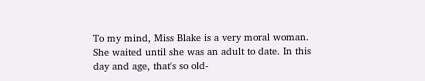To my mind, Miss Blake is a very moral woman. She waited until she was an adult to date. In this day and age, that's so old-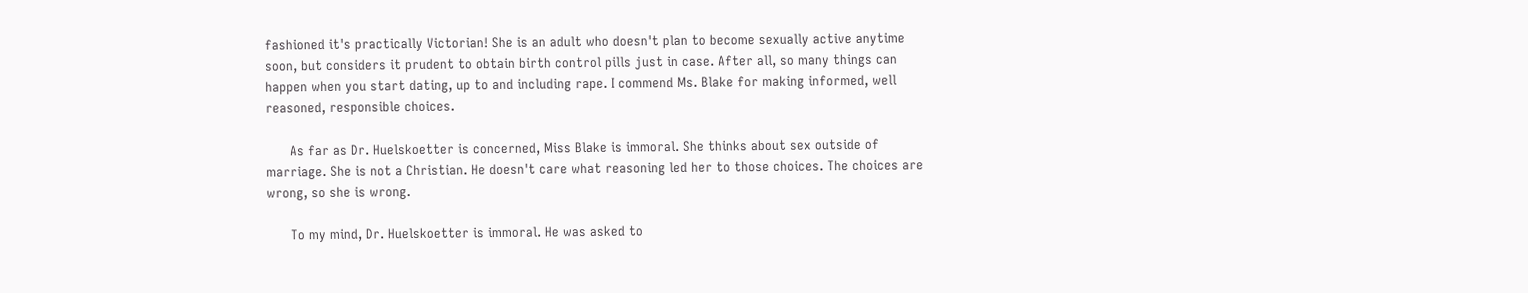fashioned it's practically Victorian! She is an adult who doesn't plan to become sexually active anytime soon, but considers it prudent to obtain birth control pills just in case. After all, so many things can happen when you start dating, up to and including rape. I commend Ms. Blake for making informed, well reasoned, responsible choices.

      As far as Dr. Huelskoetter is concerned, Miss Blake is immoral. She thinks about sex outside of marriage. She is not a Christian. He doesn't care what reasoning led her to those choices. The choices are wrong, so she is wrong.

      To my mind, Dr. Huelskoetter is immoral. He was asked to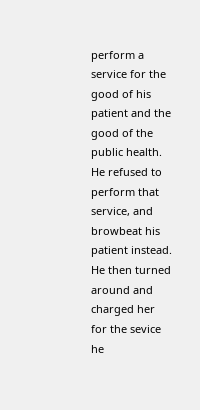perform a service for the good of his patient and the good of the public health. He refused to perform that service, and browbeat his patient instead. He then turned around and charged her for the sevice he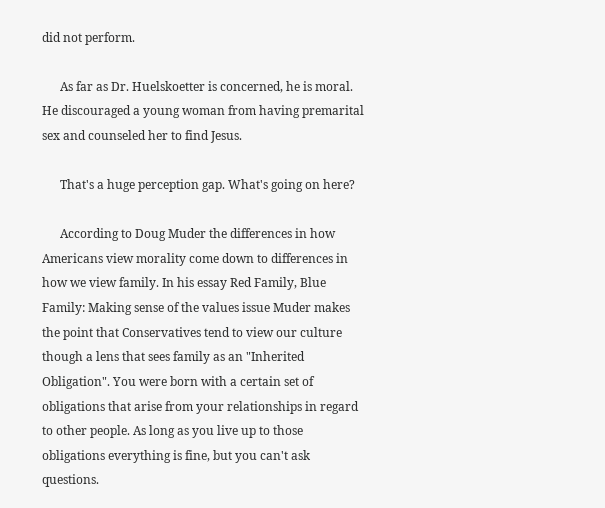did not perform.

      As far as Dr. Huelskoetter is concerned, he is moral. He discouraged a young woman from having premarital sex and counseled her to find Jesus.

      That's a huge perception gap. What's going on here?

      According to Doug Muder the differences in how Americans view morality come down to differences in how we view family. In his essay Red Family, Blue Family: Making sense of the values issue Muder makes the point that Conservatives tend to view our culture though a lens that sees family as an "Inherited Obligation". You were born with a certain set of obligations that arise from your relationships in regard to other people. As long as you live up to those obligations everything is fine, but you can't ask questions.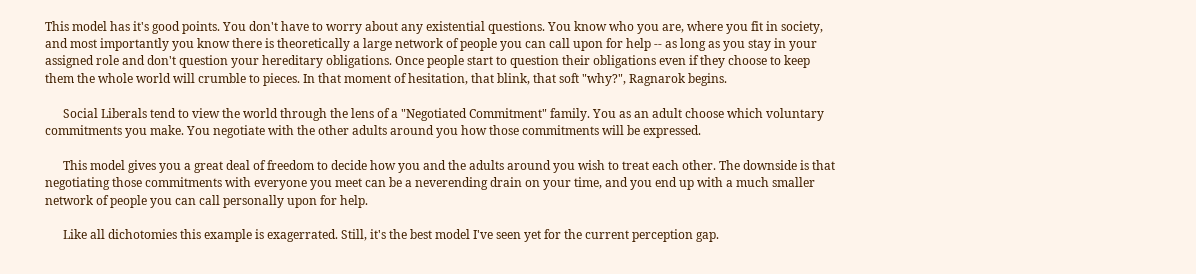This model has it's good points. You don't have to worry about any existential questions. You know who you are, where you fit in society, and most importantly you know there is theoretically a large network of people you can call upon for help -- as long as you stay in your assigned role and don't question your hereditary obligations. Once people start to question their obligations even if they choose to keep them the whole world will crumble to pieces. In that moment of hesitation, that blink, that soft "why?", Ragnarok begins.

      Social Liberals tend to view the world through the lens of a "Negotiated Commitment" family. You as an adult choose which voluntary commitments you make. You negotiate with the other adults around you how those commitments will be expressed.

      This model gives you a great deal of freedom to decide how you and the adults around you wish to treat each other. The downside is that negotiating those commitments with everyone you meet can be a neverending drain on your time, and you end up with a much smaller network of people you can call personally upon for help.

      Like all dichotomies this example is exagerrated. Still, it's the best model I've seen yet for the current perception gap.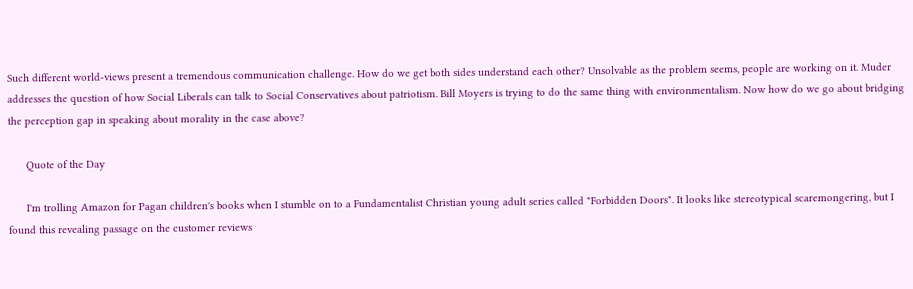Such different world-views present a tremendous communication challenge. How do we get both sides understand each other? Unsolvable as the problem seems, people are working on it. Muder addresses the question of how Social Liberals can talk to Social Conservatives about patriotism. Bill Moyers is trying to do the same thing with environmentalism. Now how do we go about bridging the perception gap in speaking about morality in the case above?

      Quote of the Day

      I'm trolling Amazon for Pagan children's books when I stumble on to a Fundamentalist Christian young adult series called "Forbidden Doors". It looks like stereotypical scaremongering, but I found this revealing passage on the customer reviews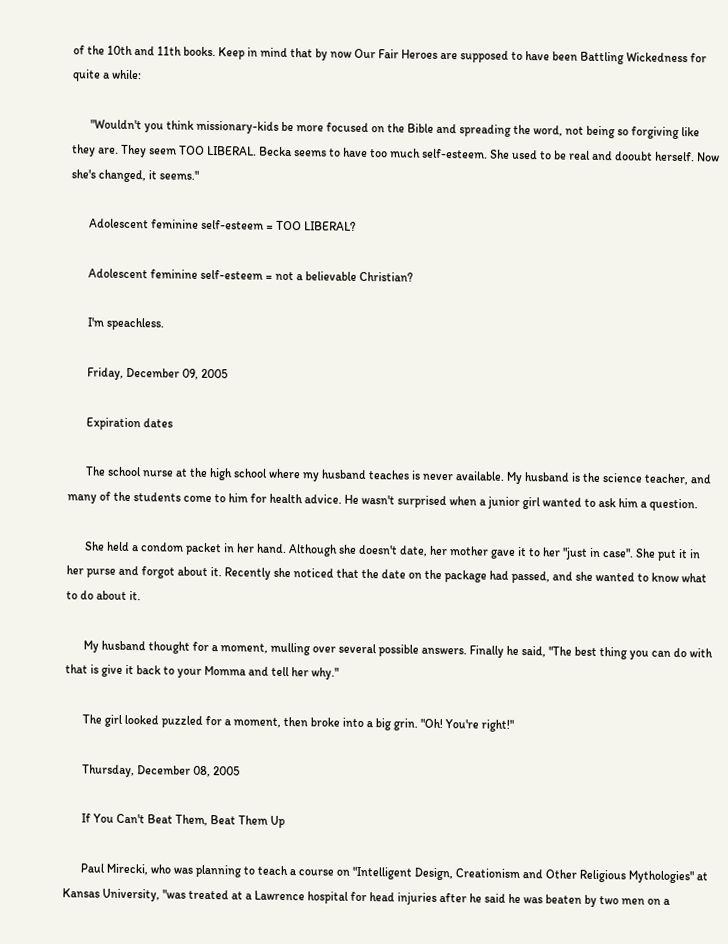of the 10th and 11th books. Keep in mind that by now Our Fair Heroes are supposed to have been Battling Wickedness for quite a while:

      "Wouldn't you think missionary-kids be more focused on the Bible and spreading the word, not being so forgiving like they are. They seem TOO LIBERAL. Becka seems to have too much self-esteem. She used to be real and dooubt herself. Now she's changed, it seems."

      Adolescent feminine self-esteem = TOO LIBERAL?

      Adolescent feminine self-esteem = not a believable Christian?

      I'm speachless.

      Friday, December 09, 2005

      Expiration dates

      The school nurse at the high school where my husband teaches is never available. My husband is the science teacher, and many of the students come to him for health advice. He wasn't surprised when a junior girl wanted to ask him a question.

      She held a condom packet in her hand. Although she doesn't date, her mother gave it to her "just in case". She put it in her purse and forgot about it. Recently she noticed that the date on the package had passed, and she wanted to know what to do about it.

      My husband thought for a moment, mulling over several possible answers. Finally he said, "The best thing you can do with that is give it back to your Momma and tell her why."

      The girl looked puzzled for a moment, then broke into a big grin. "Oh! You're right!"

      Thursday, December 08, 2005

      If You Can't Beat Them, Beat Them Up

      Paul Mirecki, who was planning to teach a course on "Intelligent Design, Creationism and Other Religious Mythologies" at Kansas University, "was treated at a Lawrence hospital for head injuries after he said he was beaten by two men on a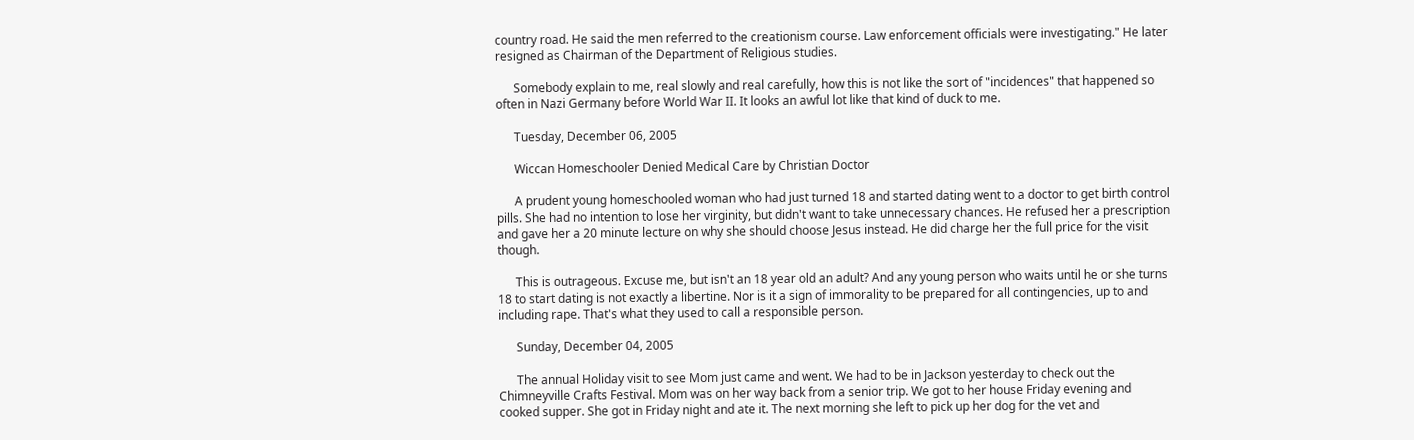country road. He said the men referred to the creationism course. Law enforcement officials were investigating." He later resigned as Chairman of the Department of Religious studies.

      Somebody explain to me, real slowly and real carefully, how this is not like the sort of "incidences" that happened so often in Nazi Germany before World War II. It looks an awful lot like that kind of duck to me.

      Tuesday, December 06, 2005

      Wiccan Homeschooler Denied Medical Care by Christian Doctor

      A prudent young homeschooled woman who had just turned 18 and started dating went to a doctor to get birth control pills. She had no intention to lose her virginity, but didn't want to take unnecessary chances. He refused her a prescription and gave her a 20 minute lecture on why she should choose Jesus instead. He did charge her the full price for the visit though.

      This is outrageous. Excuse me, but isn't an 18 year old an adult? And any young person who waits until he or she turns 18 to start dating is not exactly a libertine. Nor is it a sign of immorality to be prepared for all contingencies, up to and including rape. That's what they used to call a responsible person.

      Sunday, December 04, 2005

      The annual Holiday visit to see Mom just came and went. We had to be in Jackson yesterday to check out the Chimneyville Crafts Festival. Mom was on her way back from a senior trip. We got to her house Friday evening and cooked supper. She got in Friday night and ate it. The next morning she left to pick up her dog for the vet and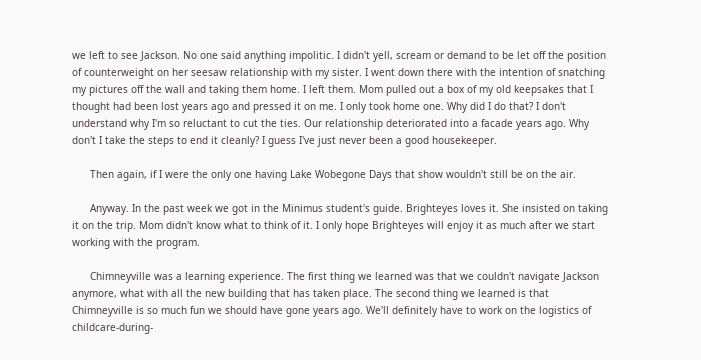we left to see Jackson. No one said anything impolitic. I didn't yell, scream or demand to be let off the position of counterweight on her seesaw relationship with my sister. I went down there with the intention of snatching my pictures off the wall and taking them home. I left them. Mom pulled out a box of my old keepsakes that I thought had been lost years ago and pressed it on me. I only took home one. Why did I do that? I don't understand why I'm so reluctant to cut the ties. Our relationship deteriorated into a facade years ago. Why don't I take the steps to end it cleanly? I guess I've just never been a good housekeeper.

      Then again, if I were the only one having Lake Wobegone Days that show wouldn't still be on the air.

      Anyway. In the past week we got in the Minimus student's guide. Brighteyes loves it. She insisted on taking it on the trip. Mom didn't know what to think of it. I only hope Brighteyes will enjoy it as much after we start working with the program.

      Chimneyville was a learning experience. The first thing we learned was that we couldn't navigate Jackson anymore, what with all the new building that has taken place. The second thing we learned is that Chimneyville is so much fun we should have gone years ago. We'll definitely have to work on the logistics of childcare-during-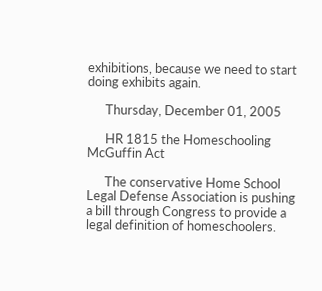exhibitions, because we need to start doing exhibits again.

      Thursday, December 01, 2005

      HR 1815 the Homeschooling McGuffin Act

      The conservative Home School Legal Defense Association is pushing a bill through Congress to provide a legal definition of homeschoolers.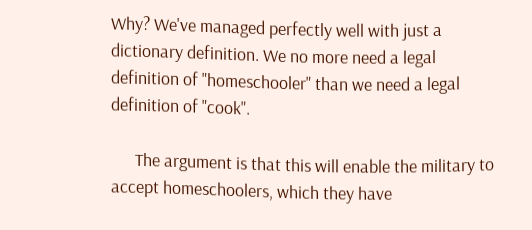Why? We've managed perfectly well with just a dictionary definition. We no more need a legal definition of "homeschooler" than we need a legal definition of "cook".

      The argument is that this will enable the military to accept homeschoolers, which they have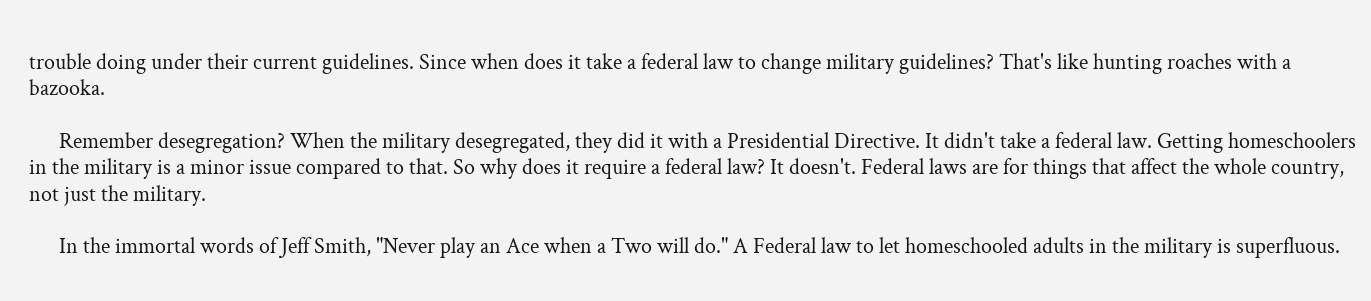trouble doing under their current guidelines. Since when does it take a federal law to change military guidelines? That's like hunting roaches with a bazooka.

      Remember desegregation? When the military desegregated, they did it with a Presidential Directive. It didn't take a federal law. Getting homeschoolers in the military is a minor issue compared to that. So why does it require a federal law? It doesn't. Federal laws are for things that affect the whole country, not just the military.

      In the immortal words of Jeff Smith, "Never play an Ace when a Two will do." A Federal law to let homeschooled adults in the military is superfluous.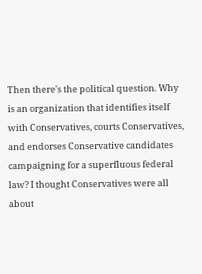Then there's the political question. Why is an organization that identifies itself with Conservatives, courts Conservatives, and endorses Conservative candidates campaigning for a superfluous federal law? I thought Conservatives were all about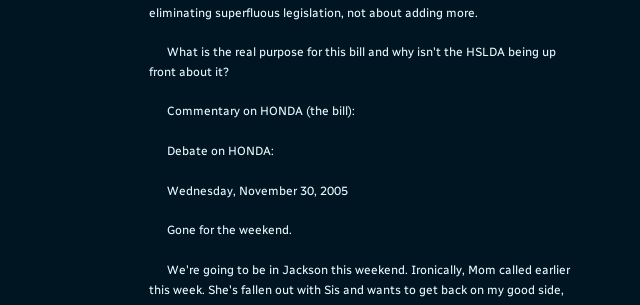eliminating superfluous legislation, not about adding more.

      What is the real purpose for this bill and why isn't the HSLDA being up front about it?

      Commentary on HONDA (the bill):

      Debate on HONDA:

      Wednesday, November 30, 2005

      Gone for the weekend.

      We're going to be in Jackson this weekend. Ironically, Mom called earlier this week. She's fallen out with Sis and wants to get back on my good side,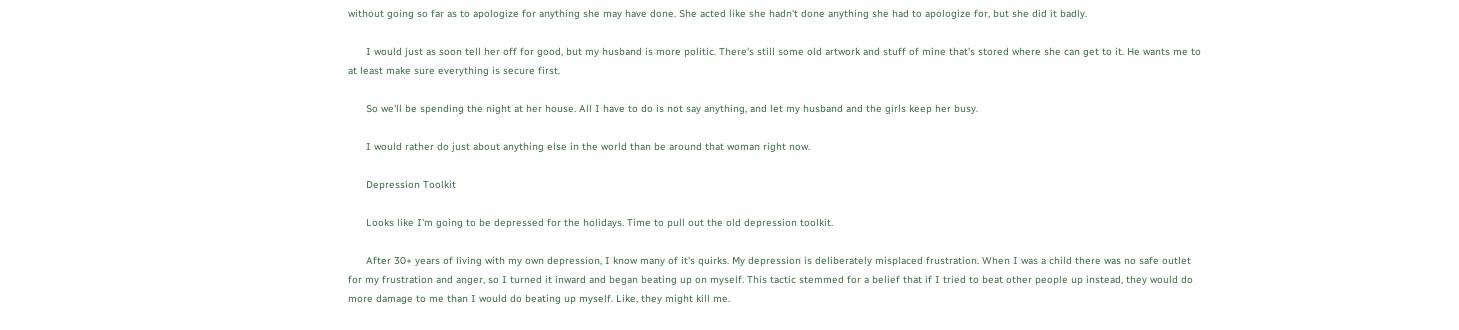without going so far as to apologize for anything she may have done. She acted like she hadn't done anything she had to apologize for, but she did it badly.

      I would just as soon tell her off for good, but my husband is more politic. There's still some old artwork and stuff of mine that's stored where she can get to it. He wants me to at least make sure everything is secure first.

      So we'll be spending the night at her house. All I have to do is not say anything, and let my husband and the girls keep her busy.

      I would rather do just about anything else in the world than be around that woman right now.

      Depression Toolkit

      Looks like I'm going to be depressed for the holidays. Time to pull out the old depression toolkit.

      After 30+ years of living with my own depression, I know many of it's quirks. My depression is deliberately misplaced frustration. When I was a child there was no safe outlet for my frustration and anger, so I turned it inward and began beating up on myself. This tactic stemmed for a belief that if I tried to beat other people up instead, they would do more damage to me than I would do beating up myself. Like, they might kill me.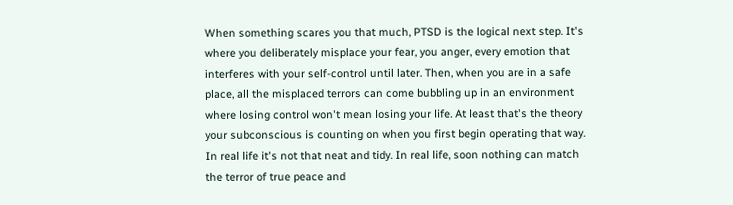When something scares you that much, PTSD is the logical next step. It's where you deliberately misplace your fear, you anger, every emotion that interferes with your self-control until later. Then, when you are in a safe place, all the misplaced terrors can come bubbling up in an environment where losing control won't mean losing your life. At least that's the theory your subconscious is counting on when you first begin operating that way. In real life it's not that neat and tidy. In real life, soon nothing can match the terror of true peace and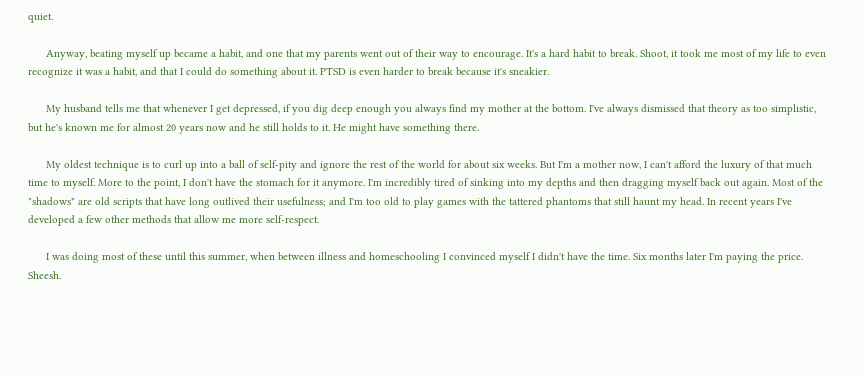quiet.

      Anyway, beating myself up became a habit, and one that my parents went out of their way to encourage. It's a hard habit to break. Shoot, it took me most of my life to even recognize it was a habit, and that I could do something about it. PTSD is even harder to break because it's sneakier.

      My husband tells me that whenever I get depressed, if you dig deep enough you always find my mother at the bottom. I've always dismissed that theory as too simplistic, but he's known me for almost 20 years now and he still holds to it. He might have something there.

      My oldest technique is to curl up into a ball of self-pity and ignore the rest of the world for about six weeks. But I'm a mother now, I can't afford the luxury of that much time to myself. More to the point, I don't have the stomach for it anymore. I'm incredibly tired of sinking into my depths and then dragging myself back out again. Most of the "shadows" are old scripts that have long outlived their usefulness; and I'm too old to play games with the tattered phantoms that still haunt my head. In recent years I've developed a few other methods that allow me more self-respect.

      I was doing most of these until this summer, when between illness and homeschooling I convinced myself I didn't have the time. Six months later I'm paying the price. Sheesh.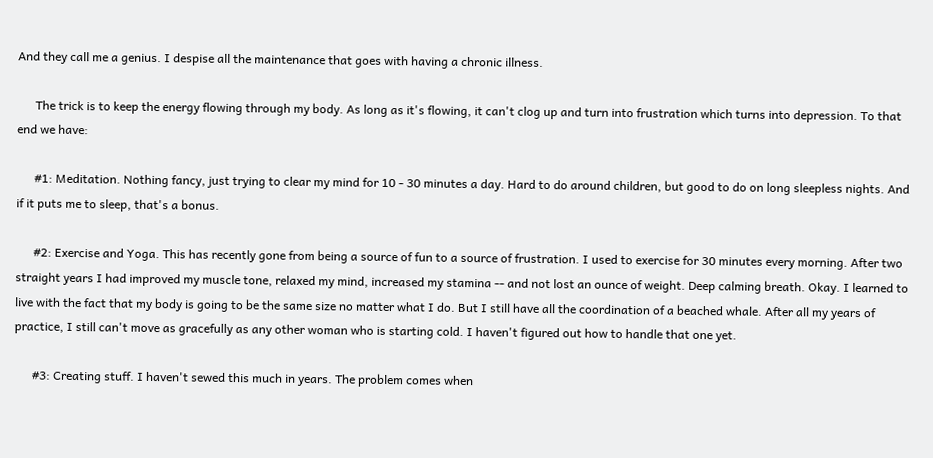And they call me a genius. I despise all the maintenance that goes with having a chronic illness.

      The trick is to keep the energy flowing through my body. As long as it's flowing, it can't clog up and turn into frustration which turns into depression. To that end we have:

      #1: Meditation. Nothing fancy, just trying to clear my mind for 10 - 30 minutes a day. Hard to do around children, but good to do on long sleepless nights. And if it puts me to sleep, that's a bonus.

      #2: Exercise and Yoga. This has recently gone from being a source of fun to a source of frustration. I used to exercise for 30 minutes every morning. After two straight years I had improved my muscle tone, relaxed my mind, increased my stamina -- and not lost an ounce of weight. Deep calming breath. Okay. I learned to live with the fact that my body is going to be the same size no matter what I do. But I still have all the coordination of a beached whale. After all my years of practice, I still can't move as gracefully as any other woman who is starting cold. I haven't figured out how to handle that one yet.

      #3: Creating stuff. I haven't sewed this much in years. The problem comes when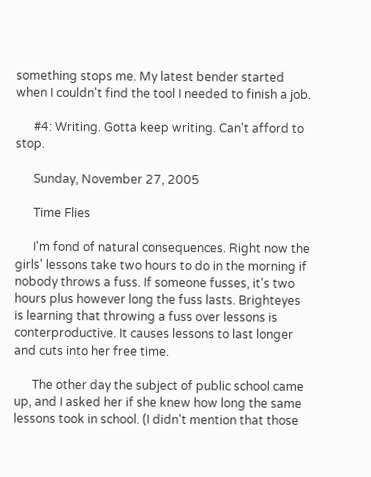something stops me. My latest bender started when I couldn't find the tool I needed to finish a job.

      #4: Writing. Gotta keep writing. Can't afford to stop.

      Sunday, November 27, 2005

      Time Flies

      I'm fond of natural consequences. Right now the girls' lessons take two hours to do in the morning if nobody throws a fuss. If someone fusses, it's two hours plus however long the fuss lasts. Brighteyes is learning that throwing a fuss over lessons is conterproductive. It causes lessons to last longer and cuts into her free time.

      The other day the subject of public school came up, and I asked her if she knew how long the same lessons took in school. (I didn't mention that those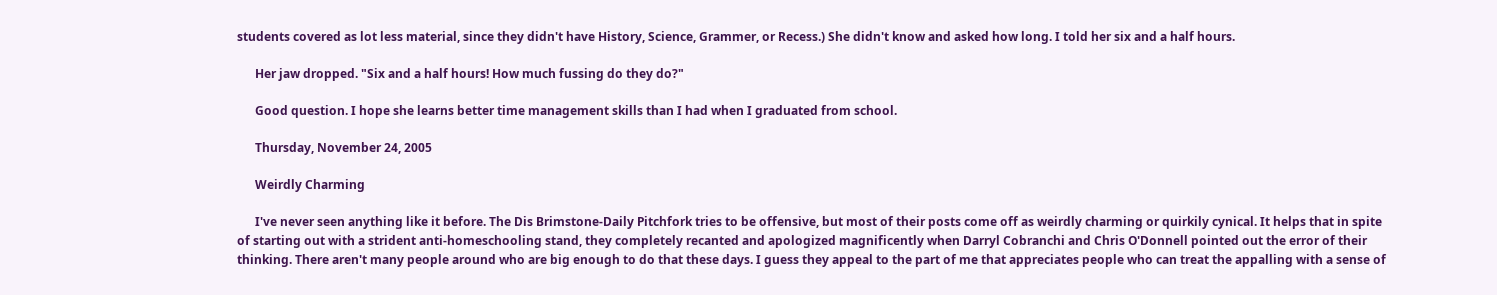students covered as lot less material, since they didn't have History, Science, Grammer, or Recess.) She didn't know and asked how long. I told her six and a half hours.

      Her jaw dropped. "Six and a half hours! How much fussing do they do?"

      Good question. I hope she learns better time management skills than I had when I graduated from school.

      Thursday, November 24, 2005

      Weirdly Charming

      I've never seen anything like it before. The Dis Brimstone-Daily Pitchfork tries to be offensive, but most of their posts come off as weirdly charming or quirkily cynical. It helps that in spite of starting out with a strident anti-homeschooling stand, they completely recanted and apologized magnificently when Darryl Cobranchi and Chris O'Donnell pointed out the error of their thinking. There aren't many people around who are big enough to do that these days. I guess they appeal to the part of me that appreciates people who can treat the appalling with a sense of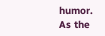humor. As the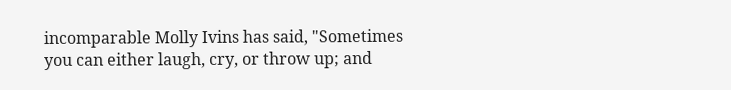incomparable Molly Ivins has said, "Sometimes you can either laugh, cry, or throw up; and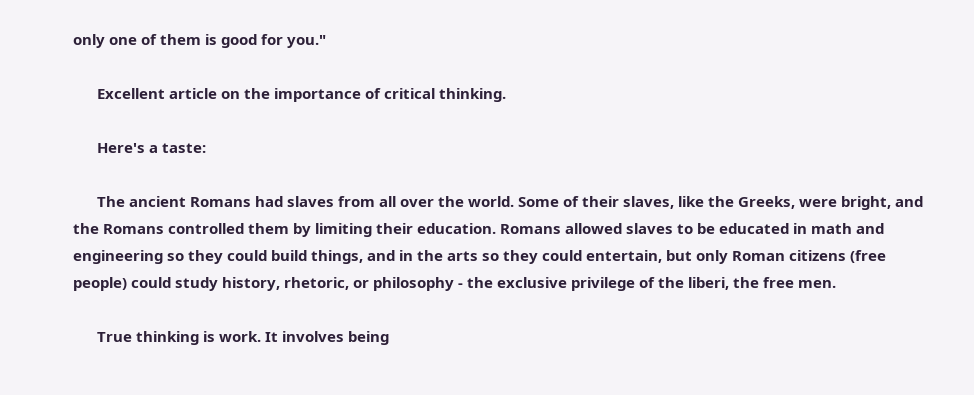only one of them is good for you."

      Excellent article on the importance of critical thinking.

      Here's a taste:

      The ancient Romans had slaves from all over the world. Some of their slaves, like the Greeks, were bright, and the Romans controlled them by limiting their education. Romans allowed slaves to be educated in math and engineering so they could build things, and in the arts so they could entertain, but only Roman citizens (free people) could study history, rhetoric, or philosophy - the exclusive privilege of the liberi, the free men.

      True thinking is work. It involves being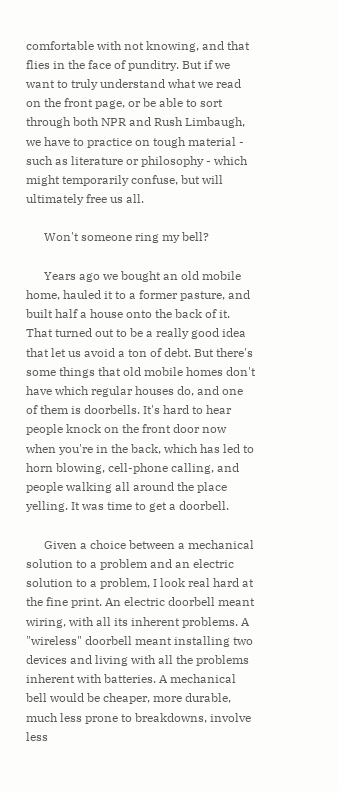comfortable with not knowing, and that flies in the face of punditry. But if we want to truly understand what we read on the front page, or be able to sort through both NPR and Rush Limbaugh, we have to practice on tough material - such as literature or philosophy - which might temporarily confuse, but will ultimately free us all.

      Won't someone ring my bell?

      Years ago we bought an old mobile home, hauled it to a former pasture, and built half a house onto the back of it. That turned out to be a really good idea that let us avoid a ton of debt. But there's some things that old mobile homes don't have which regular houses do, and one of them is doorbells. It's hard to hear people knock on the front door now when you're in the back, which has led to horn blowing, cell-phone calling, and people walking all around the place yelling. It was time to get a doorbell.

      Given a choice between a mechanical solution to a problem and an electric solution to a problem, I look real hard at the fine print. An electric doorbell meant wiring, with all its inherent problems. A "wireless" doorbell meant installing two devices and living with all the problems inherent with batteries. A mechanical bell would be cheaper, more durable, much less prone to breakdowns, involve less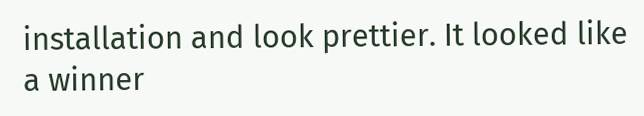installation and look prettier. It looked like a winner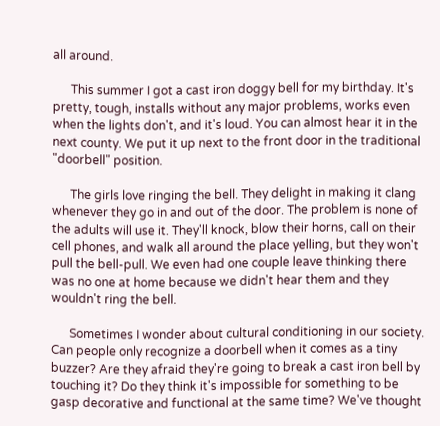all around.

      This summer I got a cast iron doggy bell for my birthday. It's pretty, tough, installs without any major problems, works even when the lights don't, and it's loud. You can almost hear it in the next county. We put it up next to the front door in the traditional "doorbell" position.

      The girls love ringing the bell. They delight in making it clang whenever they go in and out of the door. The problem is none of the adults will use it. They'll knock, blow their horns, call on their cell phones, and walk all around the place yelling, but they won't pull the bell-pull. We even had one couple leave thinking there was no one at home because we didn't hear them and they wouldn't ring the bell.

      Sometimes I wonder about cultural conditioning in our society. Can people only recognize a doorbell when it comes as a tiny buzzer? Are they afraid they're going to break a cast iron bell by touching it? Do they think it's impossible for something to be gasp decorative and functional at the same time? We've thought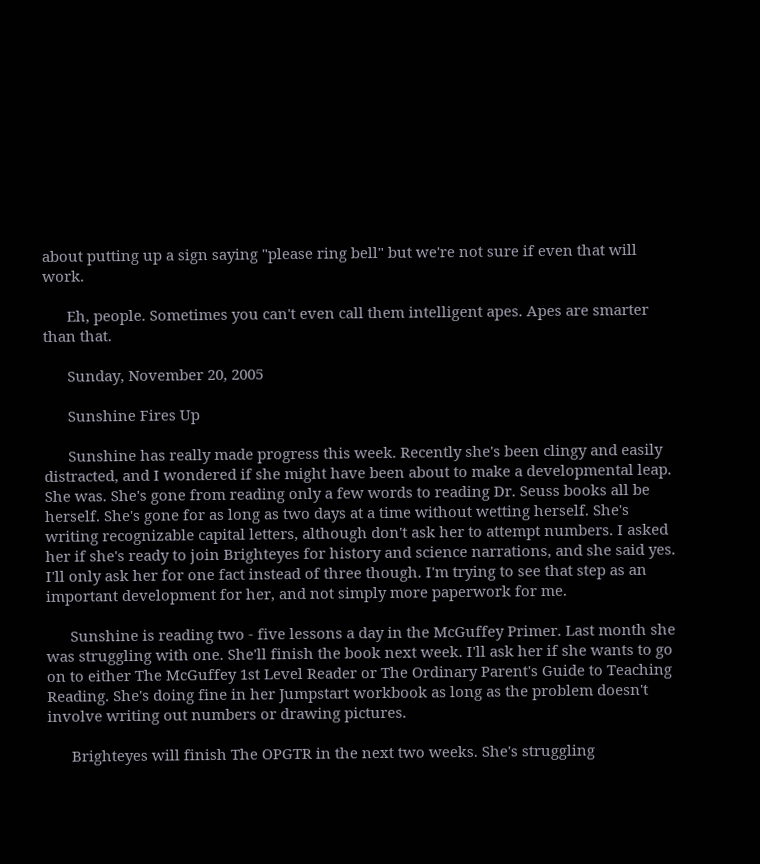about putting up a sign saying "please ring bell" but we're not sure if even that will work.

      Eh, people. Sometimes you can't even call them intelligent apes. Apes are smarter than that.

      Sunday, November 20, 2005

      Sunshine Fires Up

      Sunshine has really made progress this week. Recently she's been clingy and easily distracted, and I wondered if she might have been about to make a developmental leap. She was. She's gone from reading only a few words to reading Dr. Seuss books all be herself. She's gone for as long as two days at a time without wetting herself. She's writing recognizable capital letters, although don't ask her to attempt numbers. I asked her if she's ready to join Brighteyes for history and science narrations, and she said yes. I'll only ask her for one fact instead of three though. I'm trying to see that step as an important development for her, and not simply more paperwork for me.

      Sunshine is reading two - five lessons a day in the McGuffey Primer. Last month she was struggling with one. She'll finish the book next week. I'll ask her if she wants to go on to either The McGuffey 1st Level Reader or The Ordinary Parent's Guide to Teaching Reading. She's doing fine in her Jumpstart workbook as long as the problem doesn't involve writing out numbers or drawing pictures.

      Brighteyes will finish The OPGTR in the next two weeks. She's struggling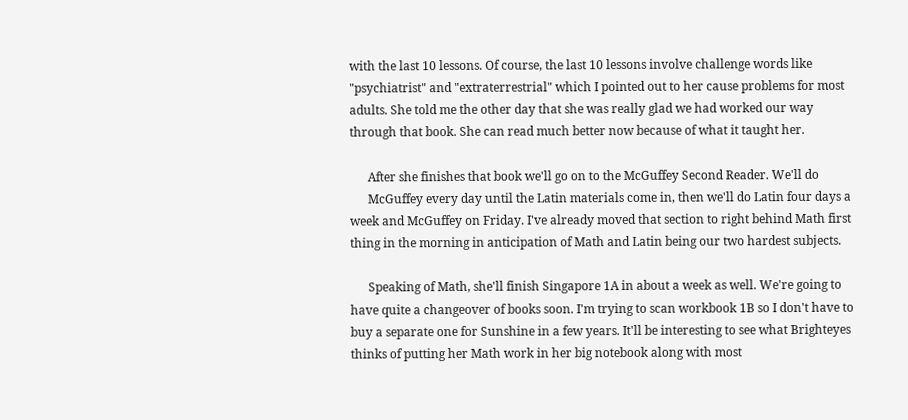with the last 10 lessons. Of course, the last 10 lessons involve challenge words like "psychiatrist" and "extraterrestrial" which I pointed out to her cause problems for most adults. She told me the other day that she was really glad we had worked our way through that book. She can read much better now because of what it taught her.

      After she finishes that book we'll go on to the McGuffey Second Reader. We'll do
      McGuffey every day until the Latin materials come in, then we'll do Latin four days a week and McGuffey on Friday. I've already moved that section to right behind Math first thing in the morning in anticipation of Math and Latin being our two hardest subjects.

      Speaking of Math, she'll finish Singapore 1A in about a week as well. We're going to have quite a changeover of books soon. I'm trying to scan workbook 1B so I don't have to buy a separate one for Sunshine in a few years. It'll be interesting to see what Brighteyes thinks of putting her Math work in her big notebook along with most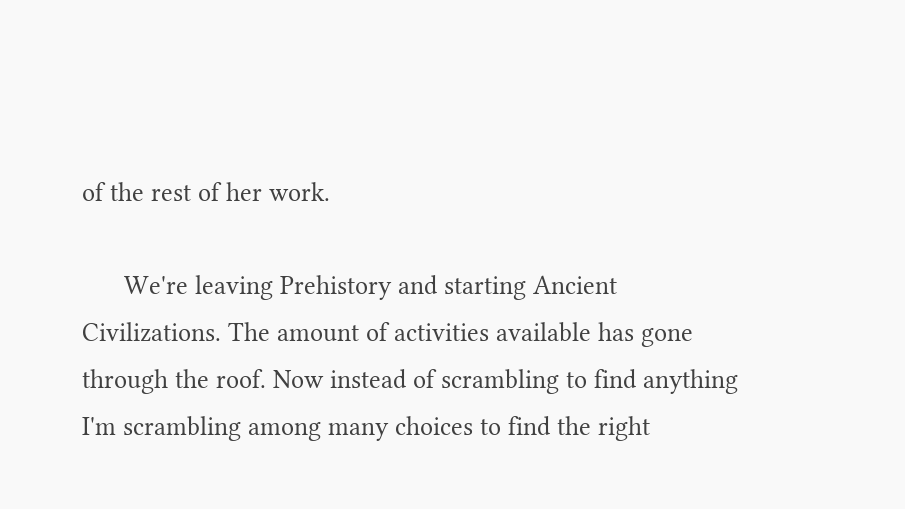of the rest of her work.

      We're leaving Prehistory and starting Ancient Civilizations. The amount of activities available has gone through the roof. Now instead of scrambling to find anything I'm scrambling among many choices to find the right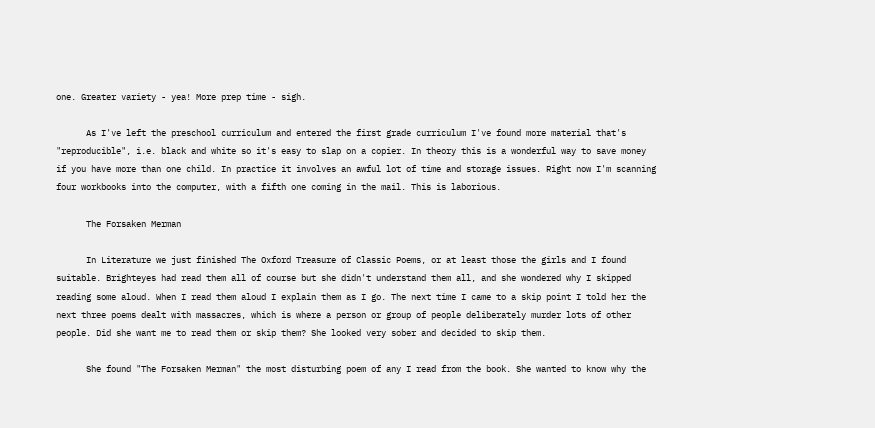one. Greater variety - yea! More prep time - sigh.

      As I've left the preschool curriculum and entered the first grade curriculum I've found more material that's "reproducible", i.e. black and white so it's easy to slap on a copier. In theory this is a wonderful way to save money if you have more than one child. In practice it involves an awful lot of time and storage issues. Right now I'm scanning four workbooks into the computer, with a fifth one coming in the mail. This is laborious.

      The Forsaken Merman

      In Literature we just finished The Oxford Treasure of Classic Poems, or at least those the girls and I found suitable. Brighteyes had read them all of course but she didn't understand them all, and she wondered why I skipped reading some aloud. When I read them aloud I explain them as I go. The next time I came to a skip point I told her the next three poems dealt with massacres, which is where a person or group of people deliberately murder lots of other people. Did she want me to read them or skip them? She looked very sober and decided to skip them.

      She found "The Forsaken Merman" the most disturbing poem of any I read from the book. She wanted to know why the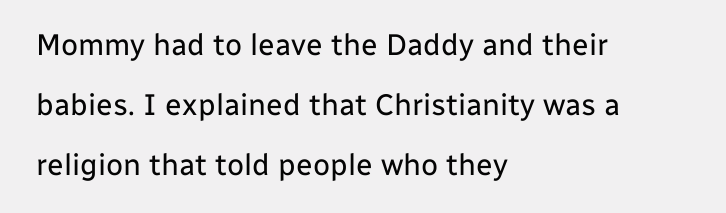Mommy had to leave the Daddy and their babies. I explained that Christianity was a religion that told people who they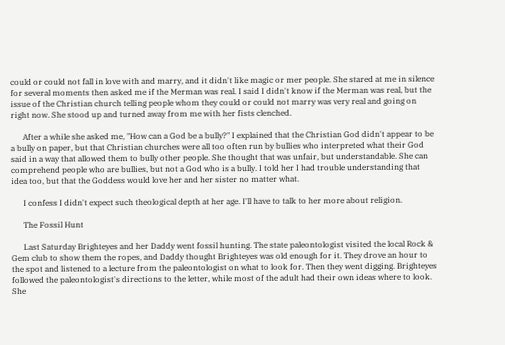could or could not fall in love with and marry, and it didn't like magic or mer people. She stared at me in silence for several moments then asked me if the Merman was real. I said I didn't know if the Merman was real, but the issue of the Christian church telling people whom they could or could not marry was very real and going on right now. She stood up and turned away from me with her fists clenched.

      After a while she asked me, "How can a God be a bully?" I explained that the Christian God didn't appear to be a bully on paper, but that Christian churches were all too often run by bullies who interpreted what their God said in a way that allowed them to bully other people. She thought that was unfair, but understandable. She can comprehend people who are bullies, but not a God who is a bully. I told her I had trouble understanding that idea too, but that the Goddess would love her and her sister no matter what.

      I confess I didn't expect such theological depth at her age. I'll have to talk to her more about religion.

      The Fossil Hunt

      Last Saturday Brighteyes and her Daddy went fossil hunting. The state paleontologist visited the local Rock & Gem club to show them the ropes, and Daddy thought Brighteyes was old enough for it. They drove an hour to the spot and listened to a lecture from the paleontologist on what to look for. Then they went digging. Brighteyes followed the paleontologist's directions to the letter, while most of the adult had their own ideas where to look. She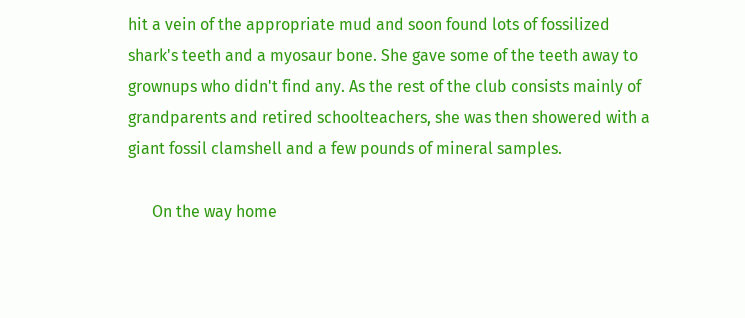hit a vein of the appropriate mud and soon found lots of fossilized shark's teeth and a myosaur bone. She gave some of the teeth away to grownups who didn't find any. As the rest of the club consists mainly of grandparents and retired schoolteachers, she was then showered with a giant fossil clamshell and a few pounds of mineral samples.

      On the way home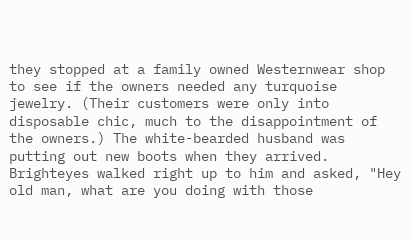they stopped at a family owned Westernwear shop to see if the owners needed any turquoise jewelry. (Their customers were only into disposable chic, much to the disappointment of the owners.) The white-bearded husband was putting out new boots when they arrived. Brighteyes walked right up to him and asked, "Hey old man, what are you doing with those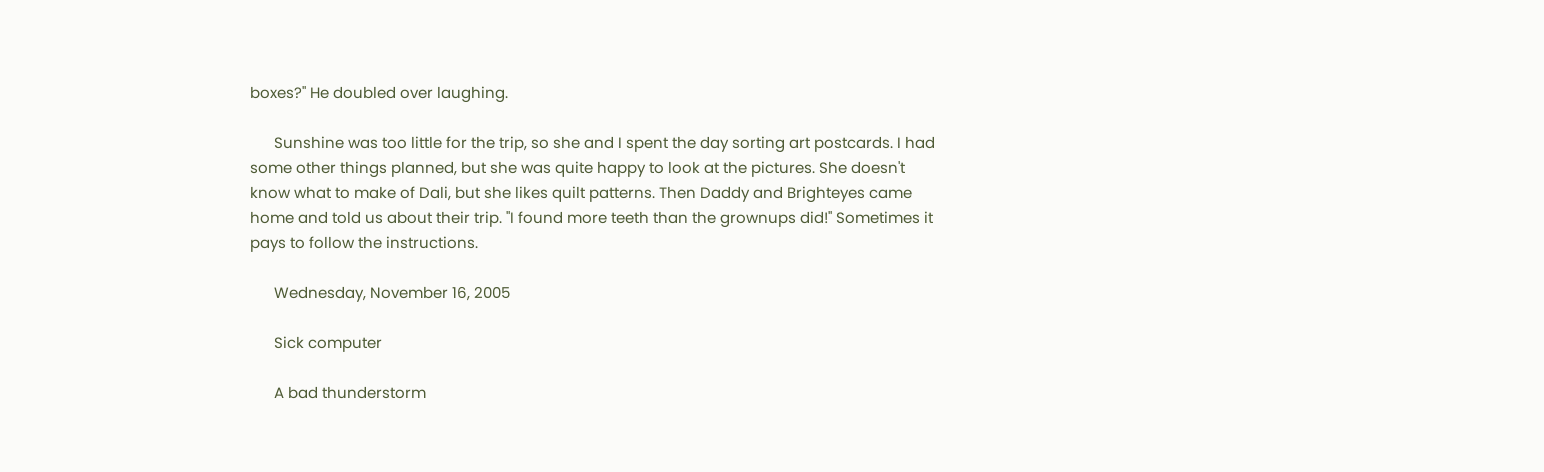boxes?" He doubled over laughing.

      Sunshine was too little for the trip, so she and I spent the day sorting art postcards. I had some other things planned, but she was quite happy to look at the pictures. She doesn't know what to make of Dali, but she likes quilt patterns. Then Daddy and Brighteyes came home and told us about their trip. "I found more teeth than the grownups did!" Sometimes it pays to follow the instructions.

      Wednesday, November 16, 2005

      Sick computer

      A bad thunderstorm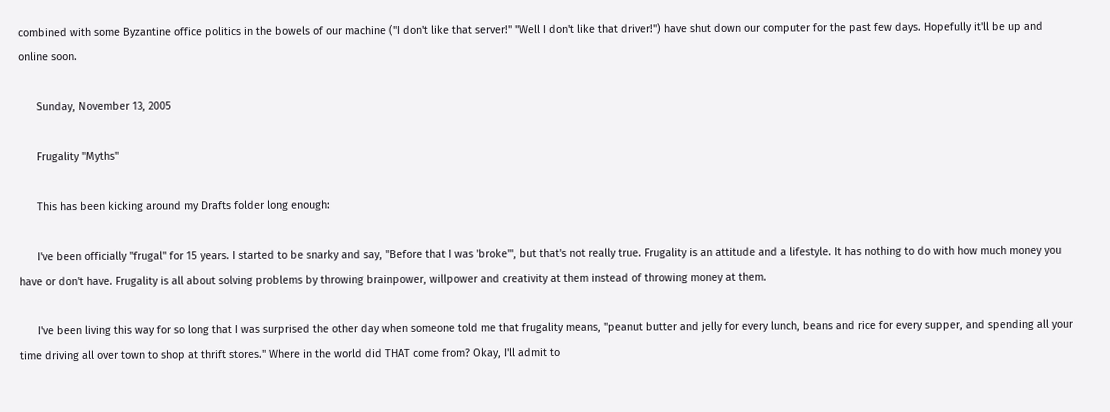combined with some Byzantine office politics in the bowels of our machine ("I don't like that server!" "Well I don't like that driver!") have shut down our computer for the past few days. Hopefully it'll be up and online soon.

      Sunday, November 13, 2005

      Frugality "Myths"

      This has been kicking around my Drafts folder long enough:

      I've been officially "frugal" for 15 years. I started to be snarky and say, "Before that I was 'broke'", but that's not really true. Frugality is an attitude and a lifestyle. It has nothing to do with how much money you have or don't have. Frugality is all about solving problems by throwing brainpower, willpower and creativity at them instead of throwing money at them.

      I've been living this way for so long that I was surprised the other day when someone told me that frugality means, "peanut butter and jelly for every lunch, beans and rice for every supper, and spending all your time driving all over town to shop at thrift stores." Where in the world did THAT come from? Okay, I'll admit to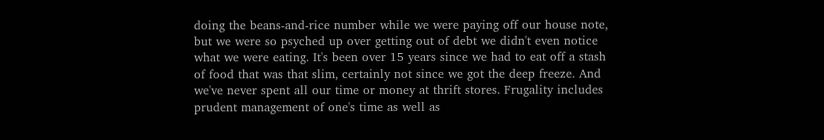doing the beans-and-rice number while we were paying off our house note, but we were so psyched up over getting out of debt we didn't even notice what we were eating. It's been over 15 years since we had to eat off a stash of food that was that slim, certainly not since we got the deep freeze. And we've never spent all our time or money at thrift stores. Frugality includes prudent management of one's time as well as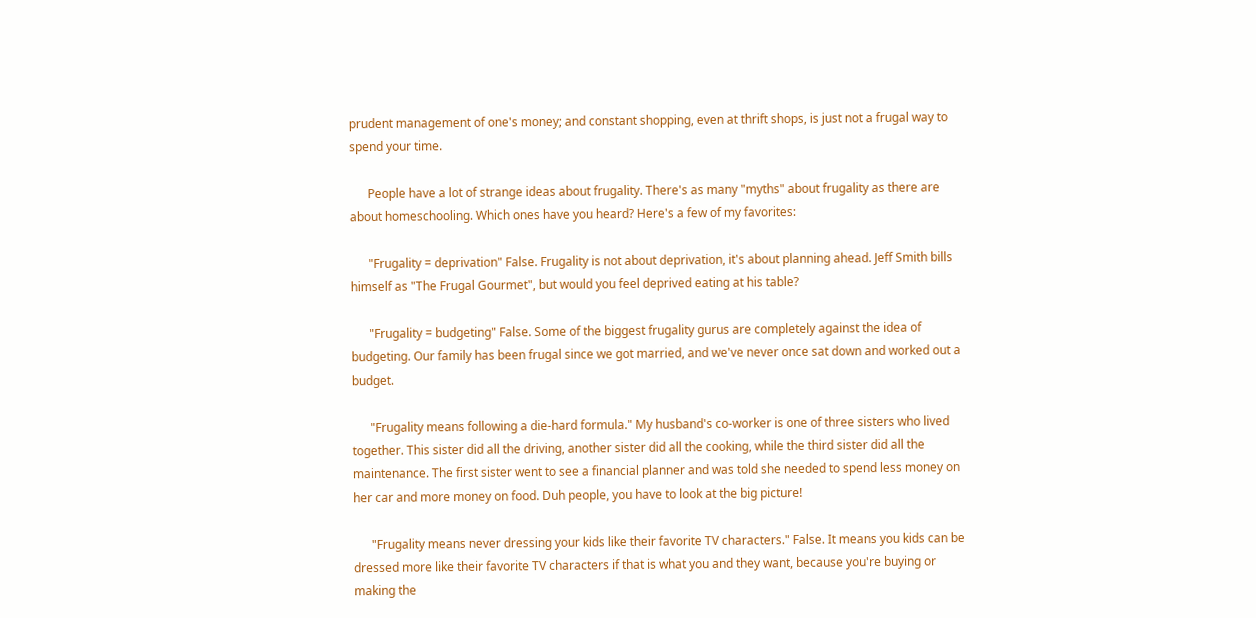prudent management of one's money; and constant shopping, even at thrift shops, is just not a frugal way to spend your time.

      People have a lot of strange ideas about frugality. There's as many "myths" about frugality as there are about homeschooling. Which ones have you heard? Here's a few of my favorites:

      "Frugality = deprivation" False. Frugality is not about deprivation, it's about planning ahead. Jeff Smith bills himself as "The Frugal Gourmet", but would you feel deprived eating at his table?

      "Frugality = budgeting" False. Some of the biggest frugality gurus are completely against the idea of budgeting. Our family has been frugal since we got married, and we've never once sat down and worked out a budget.

      "Frugality means following a die-hard formula." My husband's co-worker is one of three sisters who lived together. This sister did all the driving, another sister did all the cooking, while the third sister did all the maintenance. The first sister went to see a financial planner and was told she needed to spend less money on her car and more money on food. Duh people, you have to look at the big picture!

      "Frugality means never dressing your kids like their favorite TV characters." False. It means you kids can be dressed more like their favorite TV characters if that is what you and they want, because you're buying or making the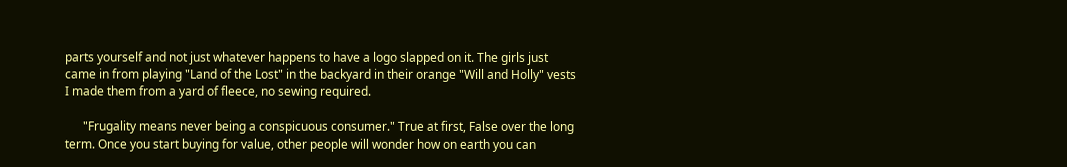parts yourself and not just whatever happens to have a logo slapped on it. The girls just came in from playing "Land of the Lost" in the backyard in their orange "Will and Holly" vests I made them from a yard of fleece, no sewing required.

      "Frugality means never being a conspicuous consumer." True at first, False over the long term. Once you start buying for value, other people will wonder how on earth you can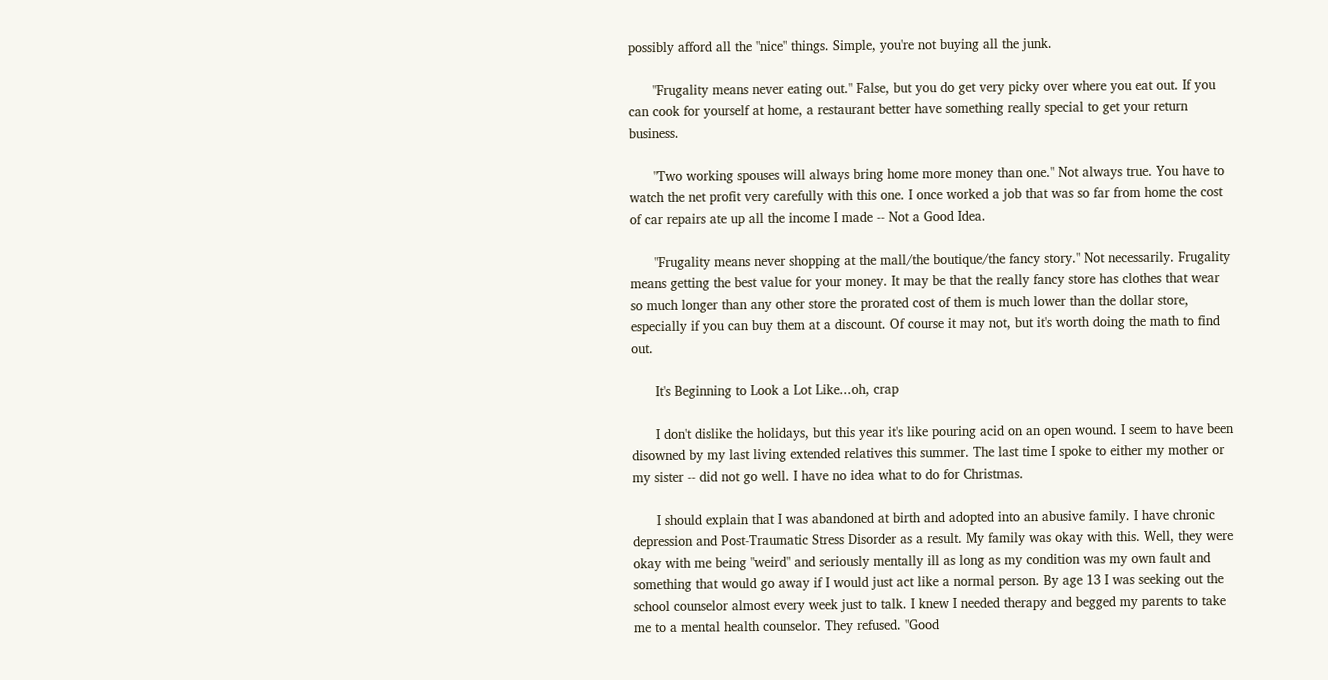possibly afford all the "nice" things. Simple, you're not buying all the junk.

      "Frugality means never eating out." False, but you do get very picky over where you eat out. If you can cook for yourself at home, a restaurant better have something really special to get your return business.

      "Two working spouses will always bring home more money than one." Not always true. You have to watch the net profit very carefully with this one. I once worked a job that was so far from home the cost of car repairs ate up all the income I made -- Not a Good Idea.

      "Frugality means never shopping at the mall/the boutique/the fancy story." Not necessarily. Frugality means getting the best value for your money. It may be that the really fancy store has clothes that wear so much longer than any other store the prorated cost of them is much lower than the dollar store, especially if you can buy them at a discount. Of course it may not, but it's worth doing the math to find out.

      It's Beginning to Look a Lot Like...oh, crap

      I don't dislike the holidays, but this year it's like pouring acid on an open wound. I seem to have been disowned by my last living extended relatives this summer. The last time I spoke to either my mother or my sister -- did not go well. I have no idea what to do for Christmas.

      I should explain that I was abandoned at birth and adopted into an abusive family. I have chronic depression and Post-Traumatic Stress Disorder as a result. My family was okay with this. Well, they were okay with me being "weird" and seriously mentally ill as long as my condition was my own fault and something that would go away if I would just act like a normal person. By age 13 I was seeking out the school counselor almost every week just to talk. I knew I needed therapy and begged my parents to take me to a mental health counselor. They refused. "Good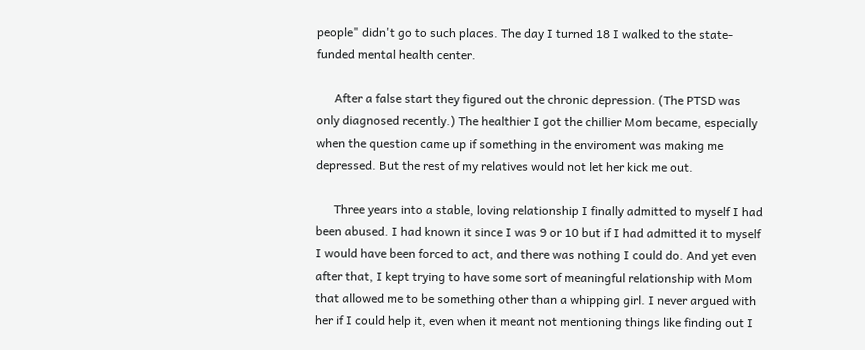people" didn't go to such places. The day I turned 18 I walked to the state-funded mental health center.

      After a false start they figured out the chronic depression. (The PTSD was only diagnosed recently.) The healthier I got the chillier Mom became, especially when the question came up if something in the enviroment was making me depressed. But the rest of my relatives would not let her kick me out.

      Three years into a stable, loving relationship I finally admitted to myself I had been abused. I had known it since I was 9 or 10 but if I had admitted it to myself I would have been forced to act, and there was nothing I could do. And yet even after that, I kept trying to have some sort of meaningful relationship with Mom that allowed me to be something other than a whipping girl. I never argued with her if I could help it, even when it meant not mentioning things like finding out I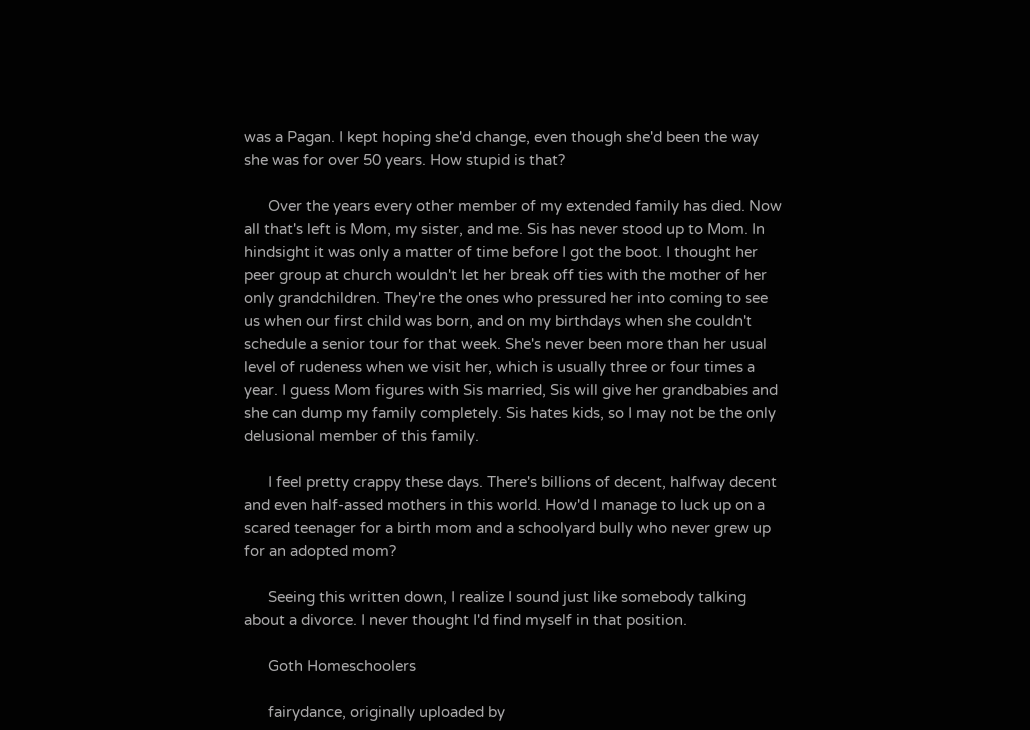was a Pagan. I kept hoping she'd change, even though she'd been the way she was for over 50 years. How stupid is that?

      Over the years every other member of my extended family has died. Now all that's left is Mom, my sister, and me. Sis has never stood up to Mom. In hindsight it was only a matter of time before I got the boot. I thought her peer group at church wouldn't let her break off ties with the mother of her only grandchildren. They're the ones who pressured her into coming to see us when our first child was born, and on my birthdays when she couldn't schedule a senior tour for that week. She's never been more than her usual level of rudeness when we visit her, which is usually three or four times a year. I guess Mom figures with Sis married, Sis will give her grandbabies and she can dump my family completely. Sis hates kids, so I may not be the only delusional member of this family.

      I feel pretty crappy these days. There's billions of decent, halfway decent and even half-assed mothers in this world. How'd I manage to luck up on a scared teenager for a birth mom and a schoolyard bully who never grew up for an adopted mom?

      Seeing this written down, I realize I sound just like somebody talking about a divorce. I never thought I'd find myself in that position.

      Goth Homeschoolers

      fairydance, originally uploaded by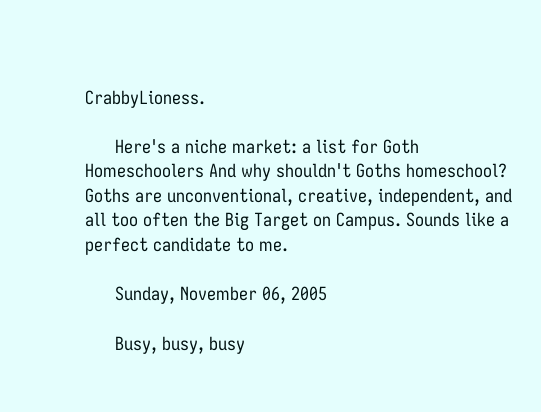CrabbyLioness.

      Here's a niche market: a list for Goth Homeschoolers And why shouldn't Goths homeschool? Goths are unconventional, creative, independent, and all too often the Big Target on Campus. Sounds like a perfect candidate to me.

      Sunday, November 06, 2005

      Busy, busy, busy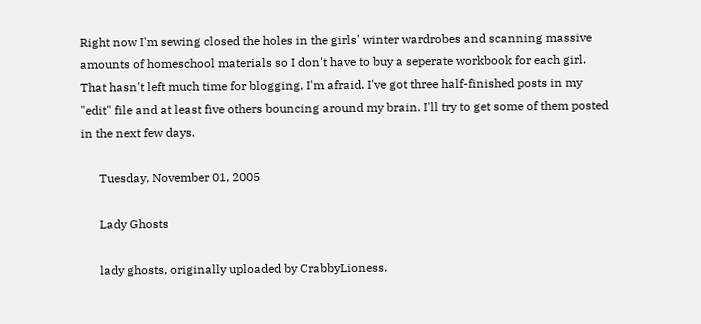Right now I'm sewing closed the holes in the girls' winter wardrobes and scanning massive amounts of homeschool materials so I don't have to buy a seperate workbook for each girl. That hasn't left much time for blogging, I'm afraid. I've got three half-finished posts in my "edit" file and at least five others bouncing around my brain. I'll try to get some of them posted in the next few days.

      Tuesday, November 01, 2005

      Lady Ghosts

      lady ghosts, originally uploaded by CrabbyLioness.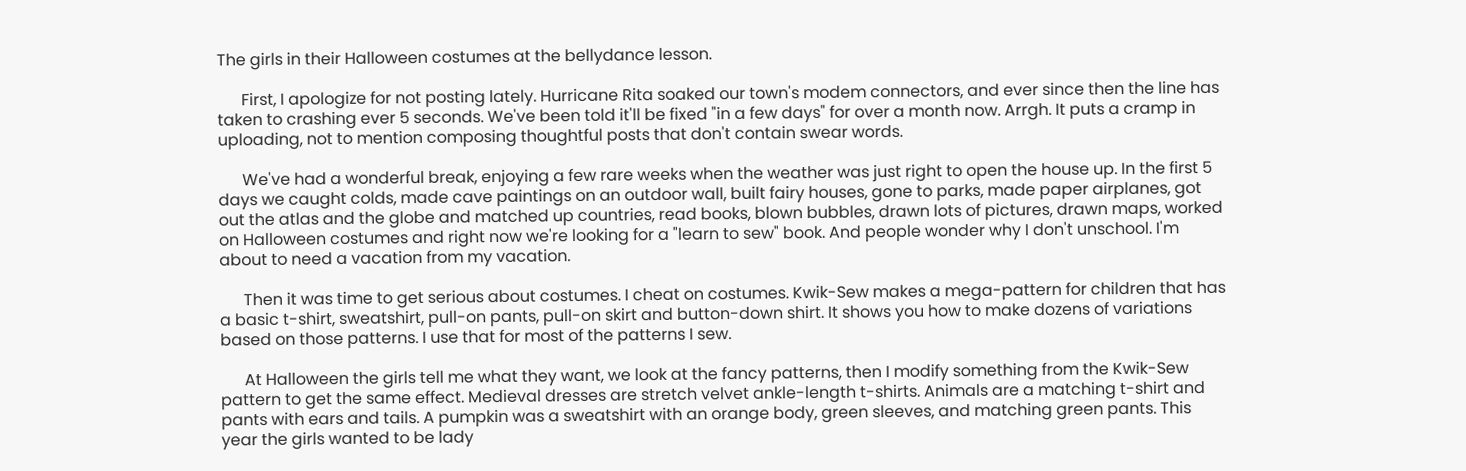The girls in their Halloween costumes at the bellydance lesson.

      First, I apologize for not posting lately. Hurricane Rita soaked our town's modem connectors, and ever since then the line has taken to crashing ever 5 seconds. We've been told it'll be fixed "in a few days" for over a month now. Arrgh. It puts a cramp in uploading, not to mention composing thoughtful posts that don't contain swear words.

      We've had a wonderful break, enjoying a few rare weeks when the weather was just right to open the house up. In the first 5 days we caught colds, made cave paintings on an outdoor wall, built fairy houses, gone to parks, made paper airplanes, got out the atlas and the globe and matched up countries, read books, blown bubbles, drawn lots of pictures, drawn maps, worked on Halloween costumes and right now we're looking for a "learn to sew" book. And people wonder why I don't unschool. I'm about to need a vacation from my vacation.

      Then it was time to get serious about costumes. I cheat on costumes. Kwik-Sew makes a mega-pattern for children that has a basic t-shirt, sweatshirt, pull-on pants, pull-on skirt and button-down shirt. It shows you how to make dozens of variations based on those patterns. I use that for most of the patterns I sew.

      At Halloween the girls tell me what they want, we look at the fancy patterns, then I modify something from the Kwik-Sew pattern to get the same effect. Medieval dresses are stretch velvet ankle-length t-shirts. Animals are a matching t-shirt and pants with ears and tails. A pumpkin was a sweatshirt with an orange body, green sleeves, and matching green pants. This year the girls wanted to be lady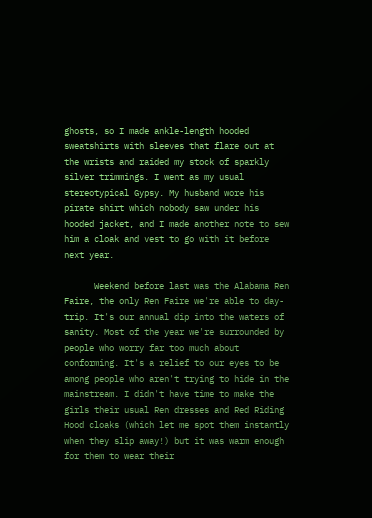ghosts, so I made ankle-length hooded sweatshirts with sleeves that flare out at the wrists and raided my stock of sparkly silver trimmings. I went as my usual stereotypical Gypsy. My husband wore his pirate shirt which nobody saw under his hooded jacket, and I made another note to sew him a cloak and vest to go with it before next year.

      Weekend before last was the Alabama Ren Faire, the only Ren Faire we're able to day-trip. It's our annual dip into the waters of sanity. Most of the year we're surrounded by people who worry far too much about conforming. It's a relief to our eyes to be among people who aren't trying to hide in the mainstream. I didn't have time to make the girls their usual Ren dresses and Red Riding Hood cloaks (which let me spot them instantly when they slip away!) but it was warm enough for them to wear their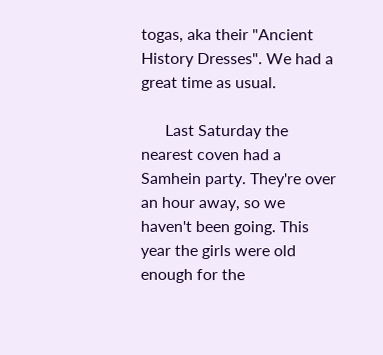togas, aka their "Ancient History Dresses". We had a great time as usual.

      Last Saturday the nearest coven had a Samhein party. They're over an hour away, so we haven't been going. This year the girls were old enough for the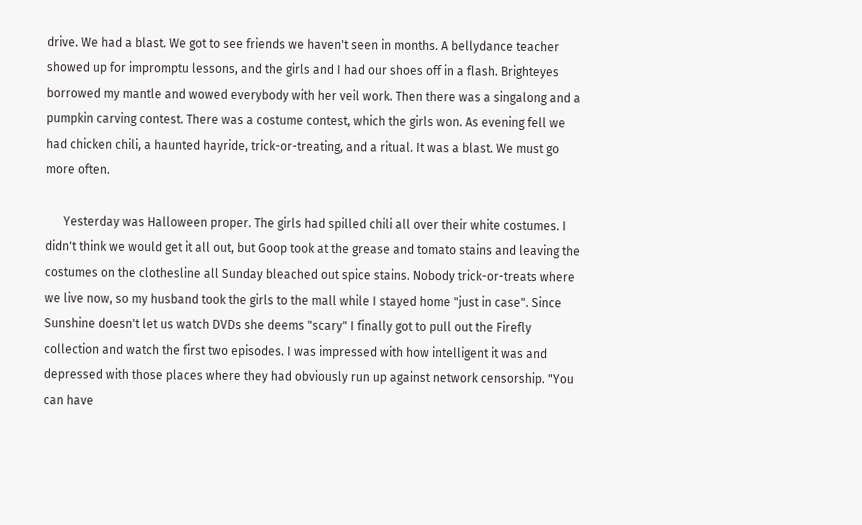drive. We had a blast. We got to see friends we haven't seen in months. A bellydance teacher showed up for impromptu lessons, and the girls and I had our shoes off in a flash. Brighteyes borrowed my mantle and wowed everybody with her veil work. Then there was a singalong and a pumpkin carving contest. There was a costume contest, which the girls won. As evening fell we had chicken chili, a haunted hayride, trick-or-treating, and a ritual. It was a blast. We must go more often.

      Yesterday was Halloween proper. The girls had spilled chili all over their white costumes. I didn't think we would get it all out, but Goop took at the grease and tomato stains and leaving the costumes on the clothesline all Sunday bleached out spice stains. Nobody trick-or-treats where we live now, so my husband took the girls to the mall while I stayed home "just in case". Since Sunshine doesn't let us watch DVDs she deems "scary" I finally got to pull out the Firefly collection and watch the first two episodes. I was impressed with how intelligent it was and depressed with those places where they had obviously run up against network censorship. "You can have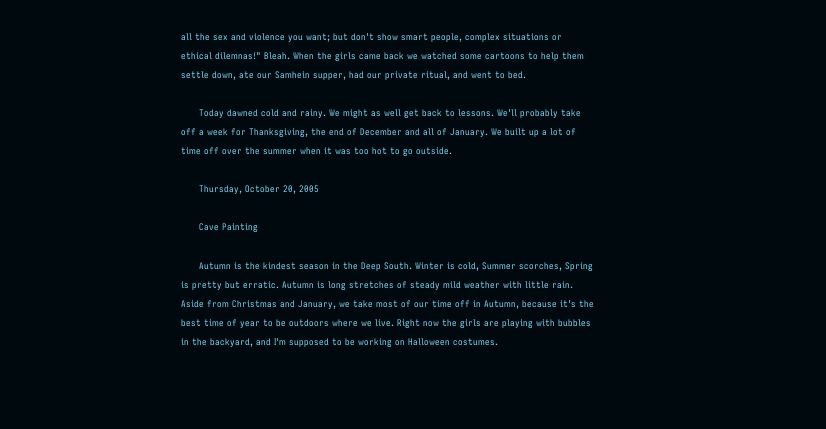all the sex and violence you want; but don't show smart people, complex situations or ethical dilemnas!" Bleah. When the girls came back we watched some cartoons to help them settle down, ate our Samhein supper, had our private ritual, and went to bed.

      Today dawned cold and rainy. We might as well get back to lessons. We'll probably take off a week for Thanksgiving, the end of December and all of January. We built up a lot of time off over the summer when it was too hot to go outside.

      Thursday, October 20, 2005

      Cave Painting

      Autumn is the kindest season in the Deep South. Winter is cold, Summer scorches, Spring is pretty but erratic. Autumn is long stretches of steady mild weather with little rain. Aside from Christmas and January, we take most of our time off in Autumn, because it's the best time of year to be outdoors where we live. Right now the girls are playing with bubbles in the backyard, and I'm supposed to be working on Halloween costumes.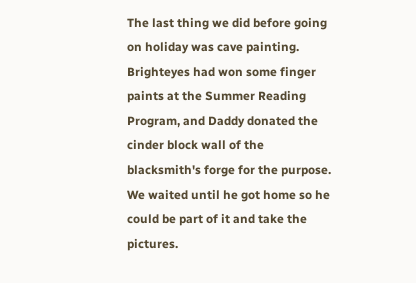The last thing we did before going on holiday was cave painting. Brighteyes had won some finger paints at the Summer Reading Program, and Daddy donated the cinder block wall of the blacksmith's forge for the purpose. We waited until he got home so he could be part of it and take the pictures.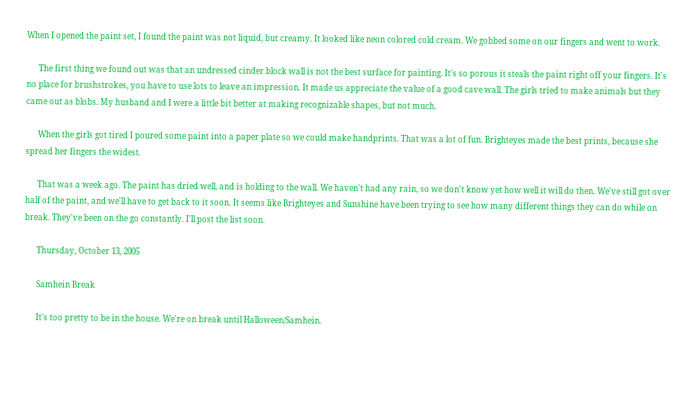When I opened the paint set, I found the paint was not liquid, but creamy. It looked like neon colored cold cream. We gobbed some on our fingers and went to work.

      The first thing we found out was that an undressed cinder block wall is not the best surface for painting. It's so porous it steals the paint right off your fingers. It's no place for brushstrokes, you have to use lots to leave an impression. It made us appreciate the value of a good cave wall. The girls tried to make animals but they came out as blobs. My husband and I were a little bit better at making recognizable shapes, but not much.

      When the girls got tired I poured some paint into a paper plate so we could make handprints. That was a lot of fun. Brighteyes made the best prints, because she spread her fingers the widest.

      That was a week ago. The paint has dried well, and is holding to the wall. We haven't had any rain, so we don't know yet how well it will do then. We've still got over half of the paint, and we'll have to get back to it soon. It seems like Brighteyes and Sunshine have been trying to see how many different things they can do while on break. They've been on the go constantly. I'll post the list soon.

      Thursday, October 13, 2005

      Samhein Break

      It's too pretty to be in the house. We're on break until Halloween/Samhein.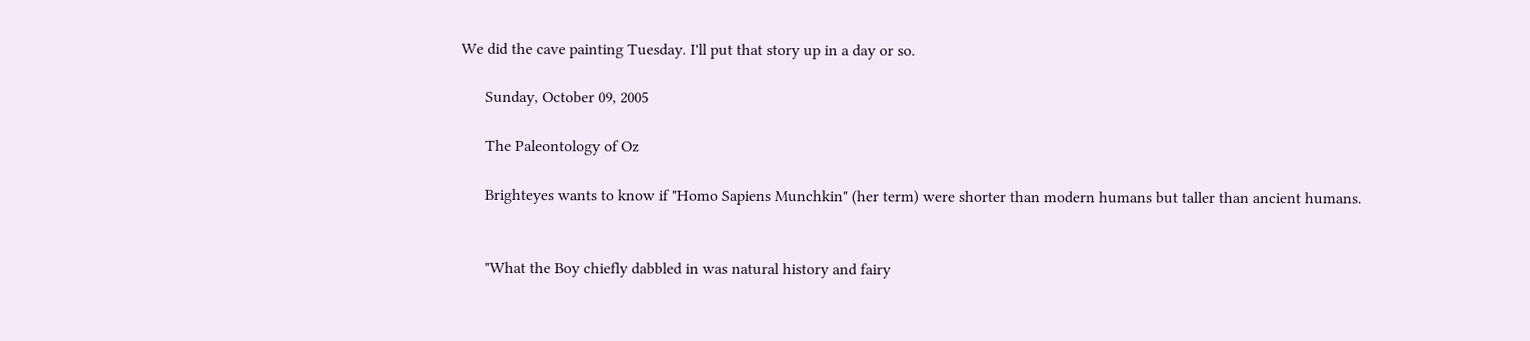We did the cave painting Tuesday. I'll put that story up in a day or so.

      Sunday, October 09, 2005

      The Paleontology of Oz

      Brighteyes wants to know if "Homo Sapiens Munchkin" (her term) were shorter than modern humans but taller than ancient humans.


      "What the Boy chiefly dabbled in was natural history and fairy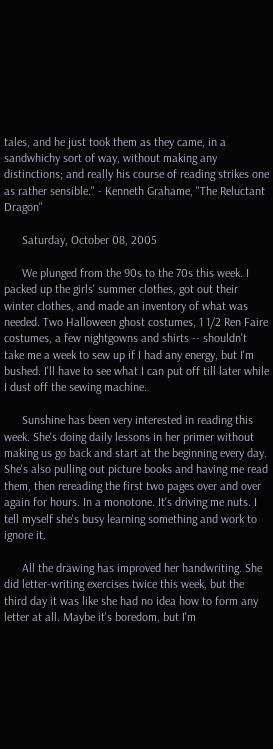tales, and he just took them as they came, in a sandwhichy sort of way, without making any distinctions; and really his course of reading strikes one as rather sensible." - Kenneth Grahame, "The Reluctant Dragon"

      Saturday, October 08, 2005

      We plunged from the 90s to the 70s this week. I packed up the girls' summer clothes, got out their winter clothes, and made an inventory of what was needed. Two Halloween ghost costumes, 1 1/2 Ren Faire costumes, a few nightgowns and shirts -- shouldn't take me a week to sew up if I had any energy, but I'm bushed. I'll have to see what I can put off till later while I dust off the sewing machine.

      Sunshine has been very interested in reading this week. She's doing daily lessons in her primer without making us go back and start at the beginning every day. She's also pulling out picture books and having me read them, then rereading the first two pages over and over again for hours. In a monotone. It's driving me nuts. I tell myself she's busy learning something and work to ignore it.

      All the drawing has improved her handwriting. She did letter-writing exercises twice this week, but the third day it was like she had no idea how to form any letter at all. Maybe it's boredom, but I'm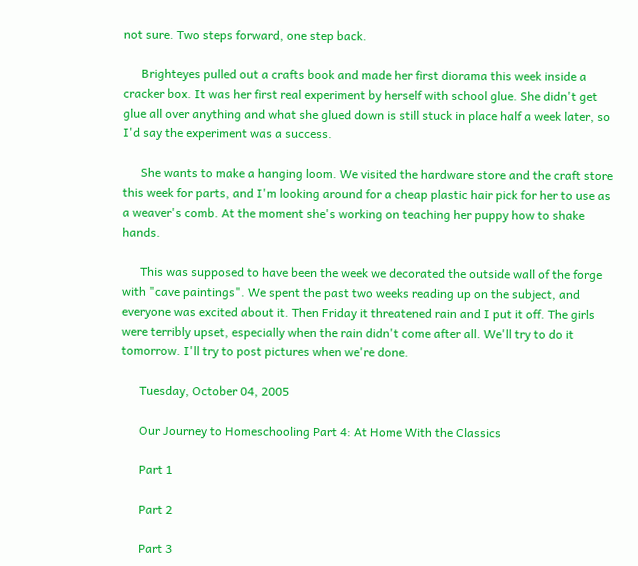not sure. Two steps forward, one step back.

      Brighteyes pulled out a crafts book and made her first diorama this week inside a cracker box. It was her first real experiment by herself with school glue. She didn't get glue all over anything and what she glued down is still stuck in place half a week later, so I'd say the experiment was a success.

      She wants to make a hanging loom. We visited the hardware store and the craft store this week for parts, and I'm looking around for a cheap plastic hair pick for her to use as a weaver's comb. At the moment she's working on teaching her puppy how to shake hands.

      This was supposed to have been the week we decorated the outside wall of the forge with "cave paintings". We spent the past two weeks reading up on the subject, and everyone was excited about it. Then Friday it threatened rain and I put it off. The girls were terribly upset, especially when the rain didn't come after all. We'll try to do it tomorrow. I'll try to post pictures when we're done.

      Tuesday, October 04, 2005

      Our Journey to Homeschooling Part 4: At Home With the Classics

      Part 1

      Part 2

      Part 3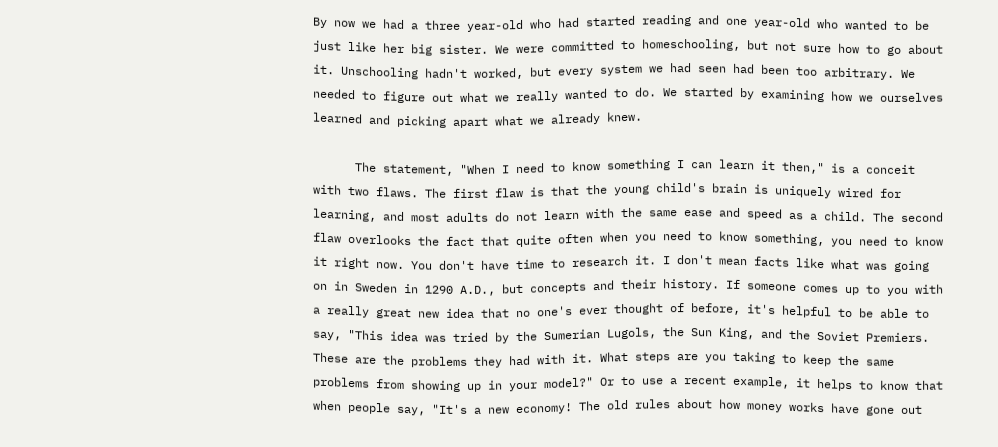By now we had a three year-old who had started reading and one year-old who wanted to be just like her big sister. We were committed to homeschooling, but not sure how to go about it. Unschooling hadn't worked, but every system we had seen had been too arbitrary. We needed to figure out what we really wanted to do. We started by examining how we ourselves learned and picking apart what we already knew.

      The statement, "When I need to know something I can learn it then," is a conceit with two flaws. The first flaw is that the young child's brain is uniquely wired for learning, and most adults do not learn with the same ease and speed as a child. The second flaw overlooks the fact that quite often when you need to know something, you need to know it right now. You don't have time to research it. I don't mean facts like what was going on in Sweden in 1290 A.D., but concepts and their history. If someone comes up to you with a really great new idea that no one's ever thought of before, it's helpful to be able to say, "This idea was tried by the Sumerian Lugols, the Sun King, and the Soviet Premiers. These are the problems they had with it. What steps are you taking to keep the same problems from showing up in your model?" Or to use a recent example, it helps to know that when people say, "It's a new economy! The old rules about how money works have gone out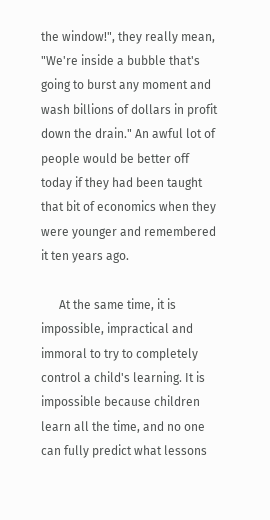the window!", they really mean, "We're inside a bubble that's going to burst any moment and wash billions of dollars in profit down the drain." An awful lot of people would be better off today if they had been taught that bit of economics when they were younger and remembered it ten years ago.

      At the same time, it is impossible, impractical and immoral to try to completely control a child's learning. It is impossible because children learn all the time, and no one can fully predict what lessons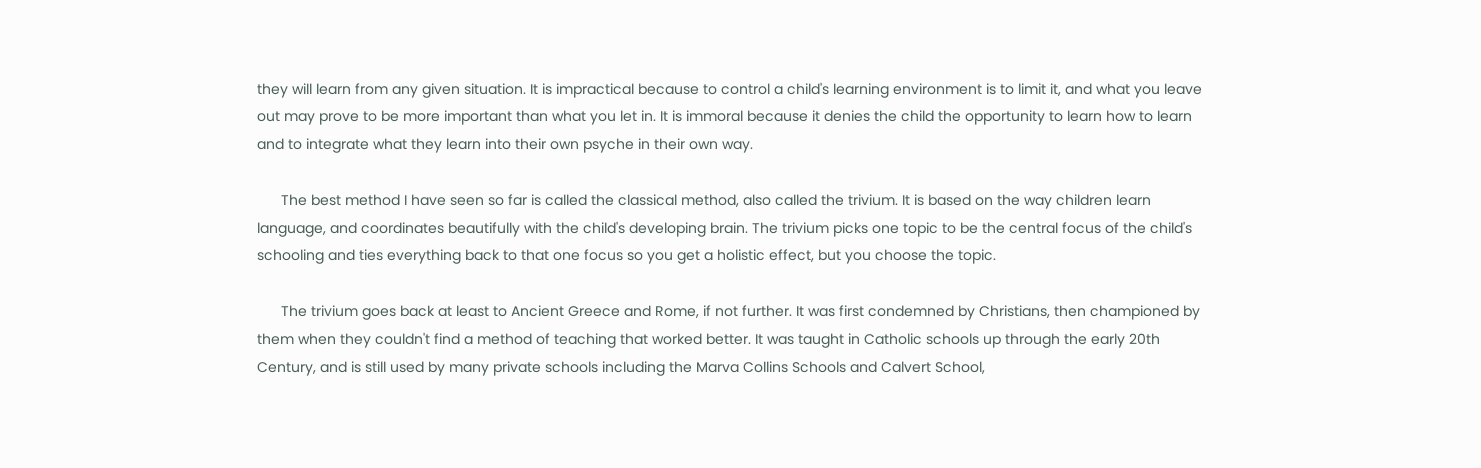they will learn from any given situation. It is impractical because to control a child's learning environment is to limit it, and what you leave out may prove to be more important than what you let in. It is immoral because it denies the child the opportunity to learn how to learn and to integrate what they learn into their own psyche in their own way.

      The best method I have seen so far is called the classical method, also called the trivium. It is based on the way children learn language, and coordinates beautifully with the child's developing brain. The trivium picks one topic to be the central focus of the child's schooling and ties everything back to that one focus so you get a holistic effect, but you choose the topic.

      The trivium goes back at least to Ancient Greece and Rome, if not further. It was first condemned by Christians, then championed by them when they couldn't find a method of teaching that worked better. It was taught in Catholic schools up through the early 20th Century, and is still used by many private schools including the Marva Collins Schools and Calvert School,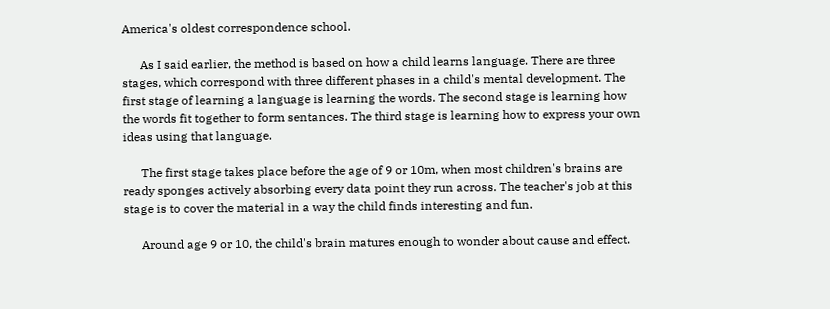America's oldest correspondence school.

      As I said earlier, the method is based on how a child learns language. There are three stages, which correspond with three different phases in a child's mental development. The first stage of learning a language is learning the words. The second stage is learning how the words fit together to form sentances. The third stage is learning how to express your own ideas using that language.

      The first stage takes place before the age of 9 or 10m, when most children's brains are ready sponges actively absorbing every data point they run across. The teacher's job at this stage is to cover the material in a way the child finds interesting and fun.

      Around age 9 or 10, the child's brain matures enough to wonder about cause and effect.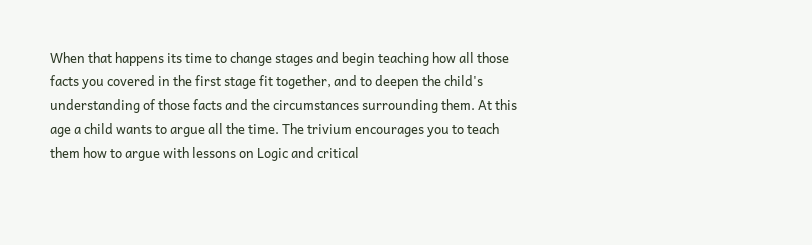When that happens its time to change stages and begin teaching how all those facts you covered in the first stage fit together, and to deepen the child's understanding of those facts and the circumstances surrounding them. At this age a child wants to argue all the time. The trivium encourages you to teach them how to argue with lessons on Logic and critical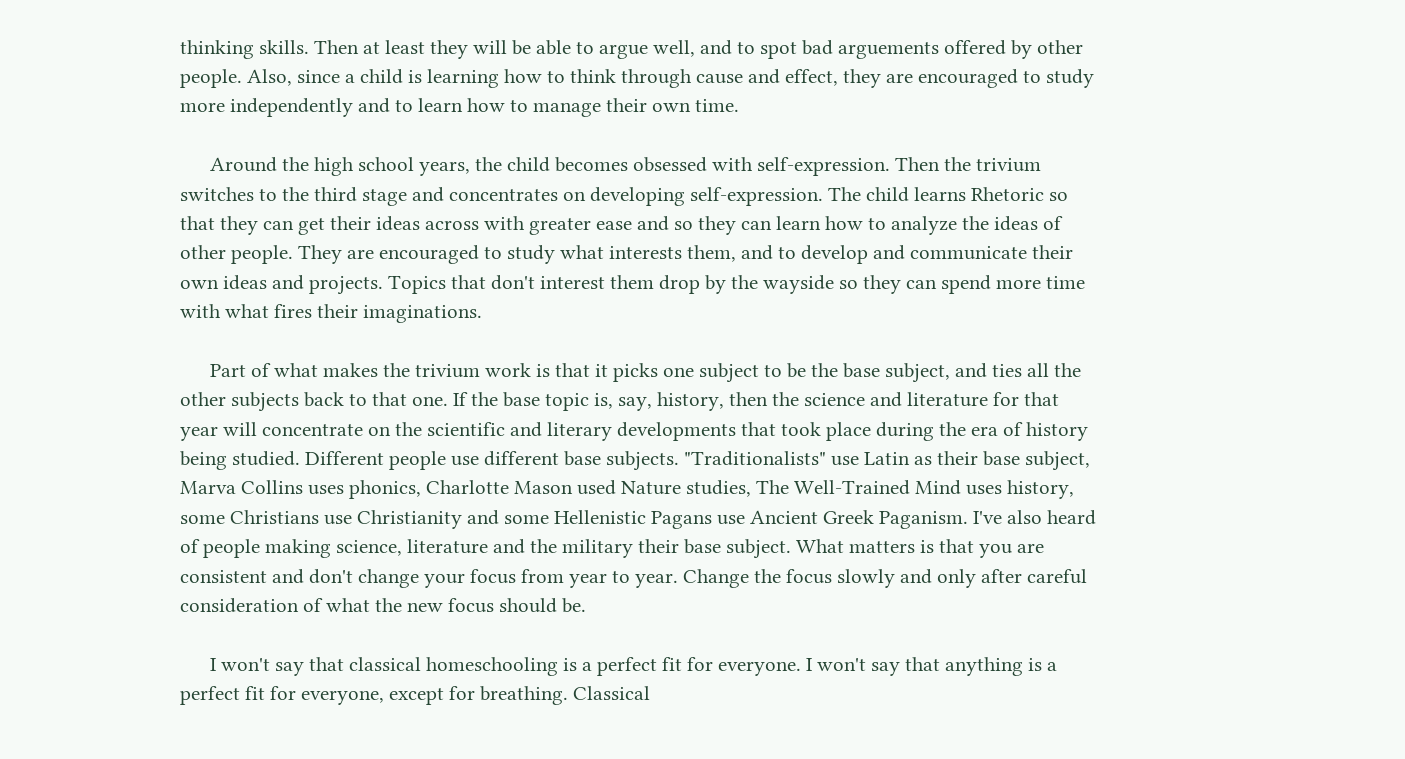thinking skills. Then at least they will be able to argue well, and to spot bad arguements offered by other people. Also, since a child is learning how to think through cause and effect, they are encouraged to study more independently and to learn how to manage their own time.

      Around the high school years, the child becomes obsessed with self-expression. Then the trivium switches to the third stage and concentrates on developing self-expression. The child learns Rhetoric so that they can get their ideas across with greater ease and so they can learn how to analyze the ideas of other people. They are encouraged to study what interests them, and to develop and communicate their own ideas and projects. Topics that don't interest them drop by the wayside so they can spend more time with what fires their imaginations.

      Part of what makes the trivium work is that it picks one subject to be the base subject, and ties all the other subjects back to that one. If the base topic is, say, history, then the science and literature for that year will concentrate on the scientific and literary developments that took place during the era of history being studied. Different people use different base subjects. "Traditionalists" use Latin as their base subject, Marva Collins uses phonics, Charlotte Mason used Nature studies, The Well-Trained Mind uses history, some Christians use Christianity and some Hellenistic Pagans use Ancient Greek Paganism. I've also heard of people making science, literature and the military their base subject. What matters is that you are consistent and don't change your focus from year to year. Change the focus slowly and only after careful consideration of what the new focus should be.

      I won't say that classical homeschooling is a perfect fit for everyone. I won't say that anything is a perfect fit for everyone, except for breathing. Classical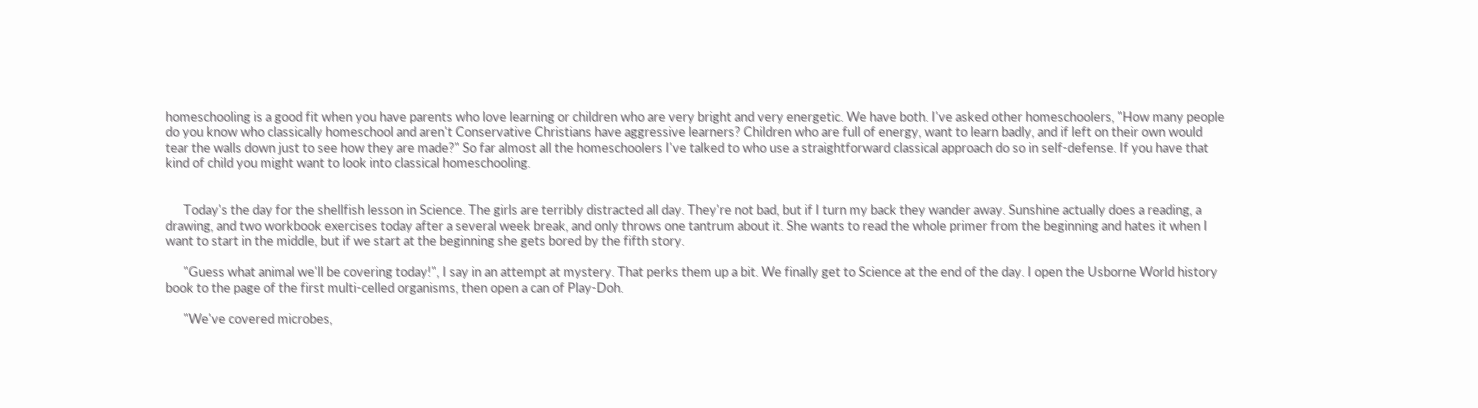homeschooling is a good fit when you have parents who love learning or children who are very bright and very energetic. We have both. I've asked other homeschoolers, "How many people do you know who classically homeschool and aren't Conservative Christians have aggressive learners? Children who are full of energy, want to learn badly, and if left on their own would tear the walls down just to see how they are made?" So far almost all the homeschoolers I've talked to who use a straightforward classical approach do so in self-defense. If you have that kind of child you might want to look into classical homeschooling.


      Today's the day for the shellfish lesson in Science. The girls are terribly distracted all day. They're not bad, but if I turn my back they wander away. Sunshine actually does a reading, a drawing, and two workbook exercises today after a several week break, and only throws one tantrum about it. She wants to read the whole primer from the beginning and hates it when I want to start in the middle, but if we start at the beginning she gets bored by the fifth story.

      "Guess what animal we'll be covering today!", I say in an attempt at mystery. That perks them up a bit. We finally get to Science at the end of the day. I open the Usborne World history book to the page of the first multi-celled organisms, then open a can of Play-Doh.

      "We've covered microbes,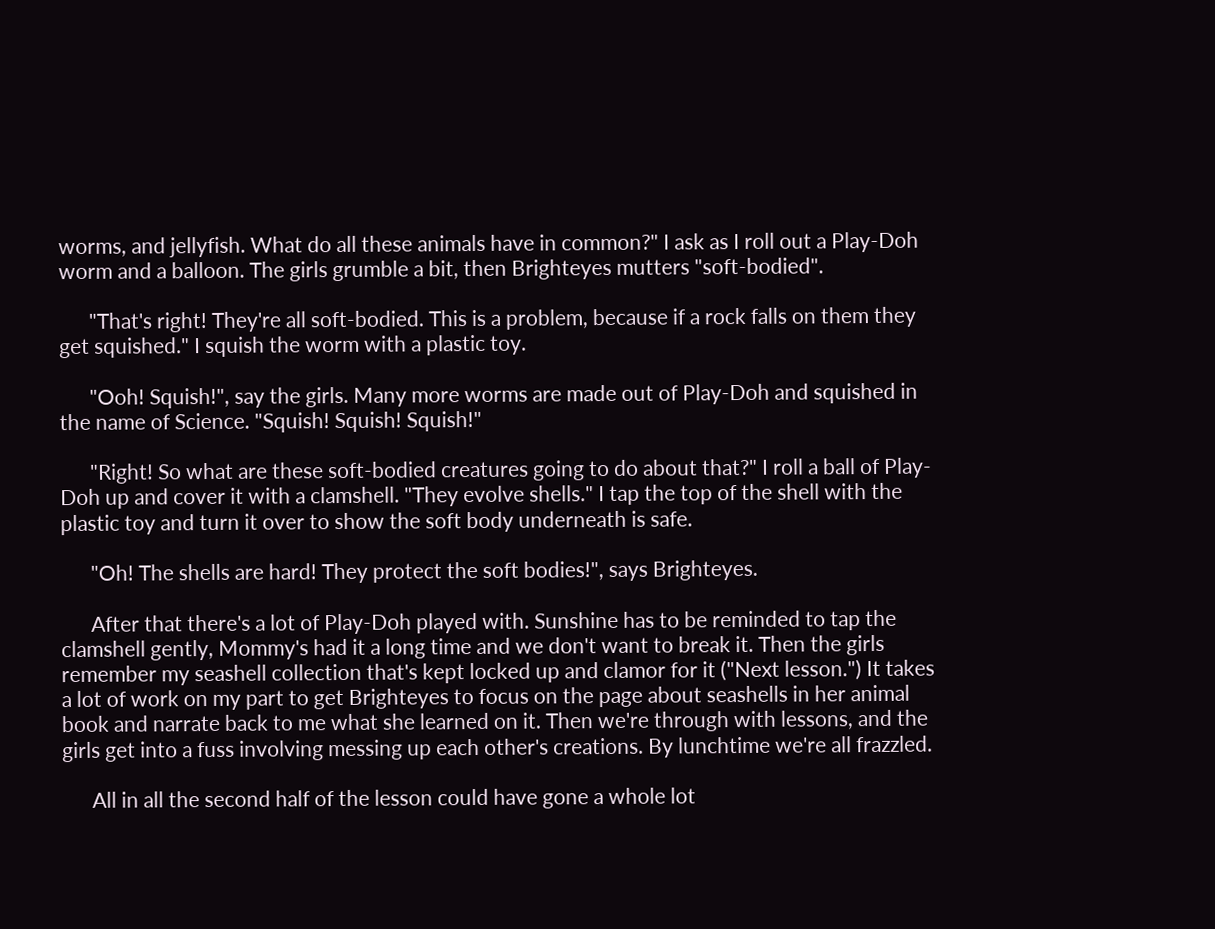worms, and jellyfish. What do all these animals have in common?" I ask as I roll out a Play-Doh worm and a balloon. The girls grumble a bit, then Brighteyes mutters "soft-bodied".

      "That's right! They're all soft-bodied. This is a problem, because if a rock falls on them they get squished." I squish the worm with a plastic toy.

      "Ooh! Squish!", say the girls. Many more worms are made out of Play-Doh and squished in the name of Science. "Squish! Squish! Squish!"

      "Right! So what are these soft-bodied creatures going to do about that?" I roll a ball of Play-Doh up and cover it with a clamshell. "They evolve shells." I tap the top of the shell with the plastic toy and turn it over to show the soft body underneath is safe.

      "Oh! The shells are hard! They protect the soft bodies!", says Brighteyes.

      After that there's a lot of Play-Doh played with. Sunshine has to be reminded to tap the clamshell gently, Mommy's had it a long time and we don't want to break it. Then the girls remember my seashell collection that's kept locked up and clamor for it ("Next lesson.") It takes a lot of work on my part to get Brighteyes to focus on the page about seashells in her animal book and narrate back to me what she learned on it. Then we're through with lessons, and the girls get into a fuss involving messing up each other's creations. By lunchtime we're all frazzled.

      All in all the second half of the lesson could have gone a whole lot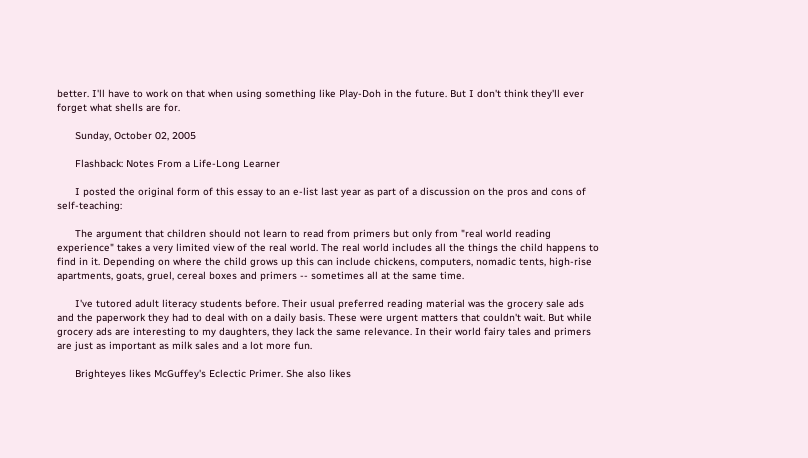better. I'll have to work on that when using something like Play-Doh in the future. But I don't think they'll ever forget what shells are for.

      Sunday, October 02, 2005

      Flashback: Notes From a Life-Long Learner

      I posted the original form of this essay to an e-list last year as part of a discussion on the pros and cons of self-teaching:

      The argument that children should not learn to read from primers but only from "real world reading experience" takes a very limited view of the real world. The real world includes all the things the child happens to find in it. Depending on where the child grows up this can include chickens, computers, nomadic tents, high-rise apartments, goats, gruel, cereal boxes and primers -- sometimes all at the same time.

      I've tutored adult literacy students before. Their usual preferred reading material was the grocery sale ads and the paperwork they had to deal with on a daily basis. These were urgent matters that couldn't wait. But while grocery ads are interesting to my daughters, they lack the same relevance. In their world fairy tales and primers are just as important as milk sales and a lot more fun.

      Brighteyes likes McGuffey's Eclectic Primer. She also likes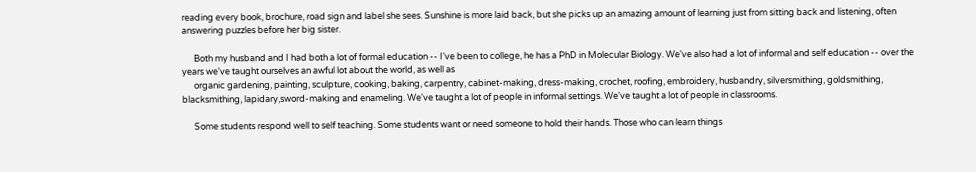reading every book, brochure, road sign and label she sees. Sunshine is more laid back, but she picks up an amazing amount of learning just from sitting back and listening, often answering puzzles before her big sister.

      Both my husband and I had both a lot of formal education -- I've been to college, he has a PhD in Molecular Biology. We've also had a lot of informal and self education -- over the years we've taught ourselves an awful lot about the world, as well as
      organic gardening, painting, sculpture, cooking, baking, carpentry, cabinet-making, dress-making, crochet, roofing, embroidery, husbandry, silversmithing, goldsmithing, blacksmithing, lapidary,sword-making and enameling. We've taught a lot of people in informal settings. We've taught a lot of people in classrooms.

      Some students respond well to self teaching. Some students want or need someone to hold their hands. Those who can learn things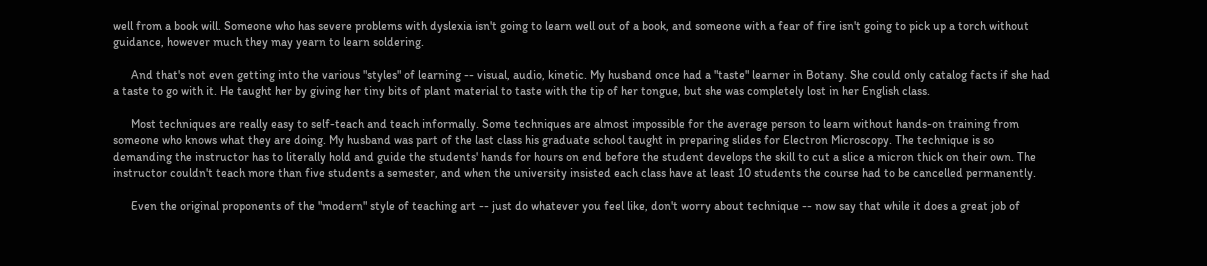well from a book will. Someone who has severe problems with dyslexia isn't going to learn well out of a book, and someone with a fear of fire isn't going to pick up a torch without guidance, however much they may yearn to learn soldering.

      And that's not even getting into the various "styles" of learning -- visual, audio, kinetic. My husband once had a "taste" learner in Botany. She could only catalog facts if she had a taste to go with it. He taught her by giving her tiny bits of plant material to taste with the tip of her tongue, but she was completely lost in her English class.

      Most techniques are really easy to self-teach and teach informally. Some techniques are almost impossible for the average person to learn without hands-on training from someone who knows what they are doing. My husband was part of the last class his graduate school taught in preparing slides for Electron Microscopy. The technique is so demanding the instructor has to literally hold and guide the students' hands for hours on end before the student develops the skill to cut a slice a micron thick on their own. The instructor couldn't teach more than five students a semester, and when the university insisted each class have at least 10 students the course had to be cancelled permanently.

      Even the original proponents of the "modern" style of teaching art -- just do whatever you feel like, don't worry about technique -- now say that while it does a great job of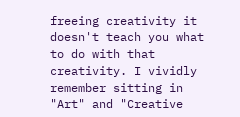freeing creativity it doesn't teach you what to do with that creativity. I vividly remember sitting in "Art" and "Creative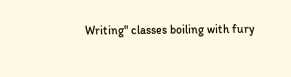Writing" classes boiling with fury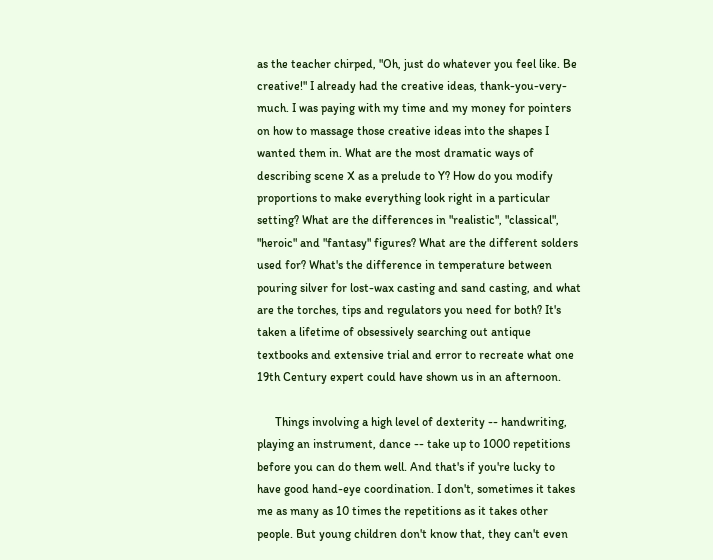as the teacher chirped, "Oh, just do whatever you feel like. Be creative!" I already had the creative ideas, thank-you-very-much. I was paying with my time and my money for pointers on how to massage those creative ideas into the shapes I wanted them in. What are the most dramatic ways of describing scene X as a prelude to Y? How do you modify proportions to make everything look right in a particular setting? What are the differences in "realistic", "classical", "heroic" and "fantasy" figures? What are the different solders used for? What's the difference in temperature between pouring silver for lost-wax casting and sand casting, and what are the torches, tips and regulators you need for both? It's taken a lifetime of obsessively searching out antique textbooks and extensive trial and error to recreate what one 19th Century expert could have shown us in an afternoon.

      Things involving a high level of dexterity -- handwriting, playing an instrument, dance -- take up to 1000 repetitions before you can do them well. And that's if you're lucky to have good hand-eye coordination. I don't, sometimes it takes me as many as 10 times the repetitions as it takes other people. But young children don't know that, they can't even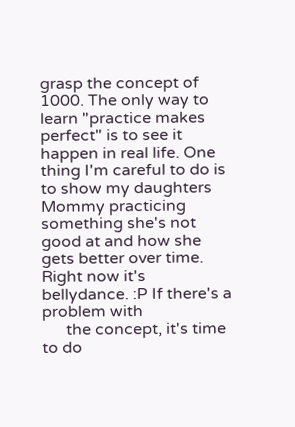grasp the concept of 1000. The only way to learn "practice makes perfect" is to see it happen in real life. One thing I'm careful to do is to show my daughters Mommy practicing something she's not good at and how she gets better over time. Right now it's bellydance. :P If there's a problem with
      the concept, it's time to do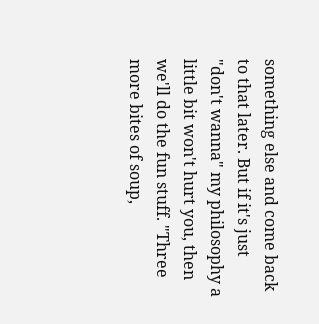something else and come back to that later. But if it's just "don't wanna" my philosophy a little bit won't hurt you, then we'll do the fun stuff. "Three more bites of soup,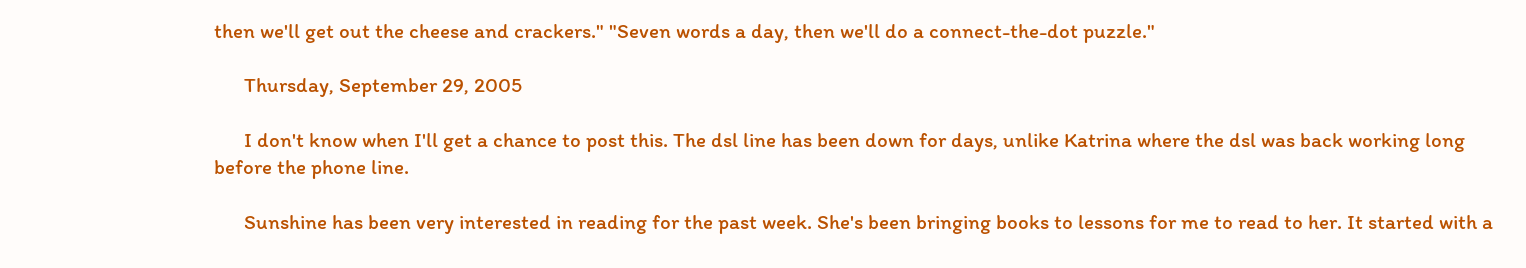then we'll get out the cheese and crackers." "Seven words a day, then we'll do a connect-the-dot puzzle."

      Thursday, September 29, 2005

      I don't know when I'll get a chance to post this. The dsl line has been down for days, unlike Katrina where the dsl was back working long before the phone line.

      Sunshine has been very interested in reading for the past week. She's been bringing books to lessons for me to read to her. It started with a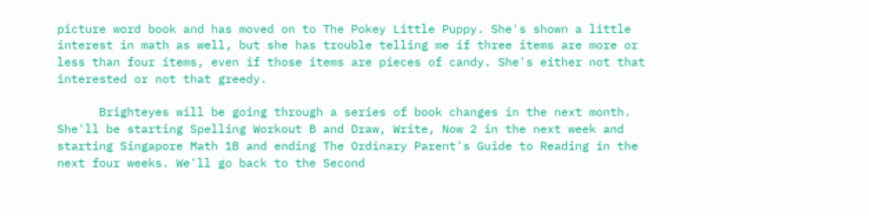picture word book and has moved on to The Pokey Little Puppy. She's shown a little interest in math as well, but she has trouble telling me if three items are more or less than four items, even if those items are pieces of candy. She's either not that interested or not that greedy.

      Brighteyes will be going through a series of book changes in the next month. She'll be starting Spelling Workout B and Draw, Write, Now 2 in the next week and starting Singapore Math 1B and ending The Ordinary Parent's Guide to Reading in the next four weeks. We'll go back to the Second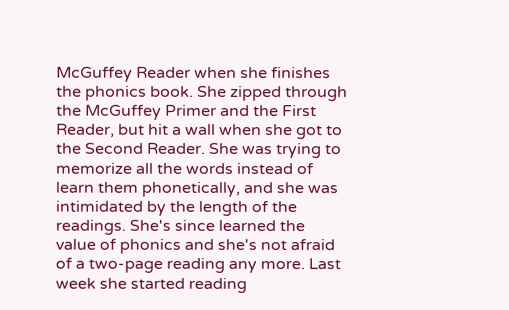McGuffey Reader when she finishes the phonics book. She zipped through the McGuffey Primer and the First Reader, but hit a wall when she got to the Second Reader. She was trying to memorize all the words instead of learn them phonetically, and she was intimidated by the length of the readings. She's since learned the value of phonics and she's not afraid of a two-page reading any more. Last week she started reading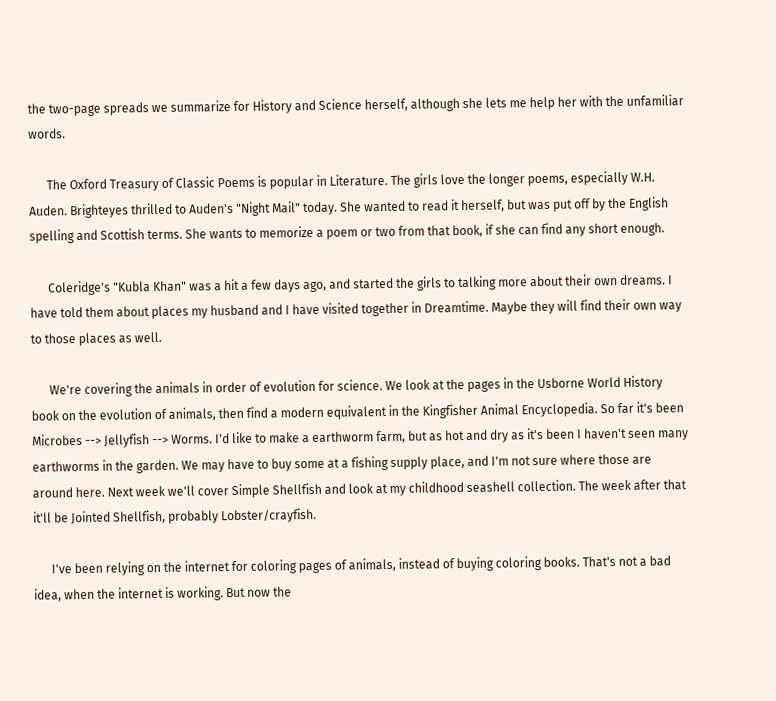the two-page spreads we summarize for History and Science herself, although she lets me help her with the unfamiliar words.

      The Oxford Treasury of Classic Poems is popular in Literature. The girls love the longer poems, especially W.H. Auden. Brighteyes thrilled to Auden's "Night Mail" today. She wanted to read it herself, but was put off by the English spelling and Scottish terms. She wants to memorize a poem or two from that book, if she can find any short enough.

      Coleridge's "Kubla Khan" was a hit a few days ago, and started the girls to talking more about their own dreams. I have told them about places my husband and I have visited together in Dreamtime. Maybe they will find their own way to those places as well.

      We're covering the animals in order of evolution for science. We look at the pages in the Usborne World History book on the evolution of animals, then find a modern equivalent in the Kingfisher Animal Encyclopedia. So far it's been Microbes --> Jellyfish --> Worms. I'd like to make a earthworm farm, but as hot and dry as it's been I haven't seen many earthworms in the garden. We may have to buy some at a fishing supply place, and I'm not sure where those are around here. Next week we'll cover Simple Shellfish and look at my childhood seashell collection. The week after that it'll be Jointed Shellfish, probably Lobster/crayfish.

      I've been relying on the internet for coloring pages of animals, instead of buying coloring books. That's not a bad idea, when the internet is working. But now the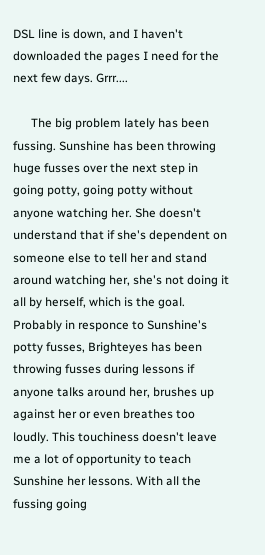DSL line is down, and I haven't downloaded the pages I need for the next few days. Grrr....

      The big problem lately has been fussing. Sunshine has been throwing huge fusses over the next step in going potty, going potty without anyone watching her. She doesn't understand that if she's dependent on someone else to tell her and stand around watching her, she's not doing it all by herself, which is the goal. Probably in responce to Sunshine's potty fusses, Brighteyes has been throwing fusses during lessons if anyone talks around her, brushes up against her or even breathes too loudly. This touchiness doesn't leave me a lot of opportunity to teach Sunshine her lessons. With all the fussing going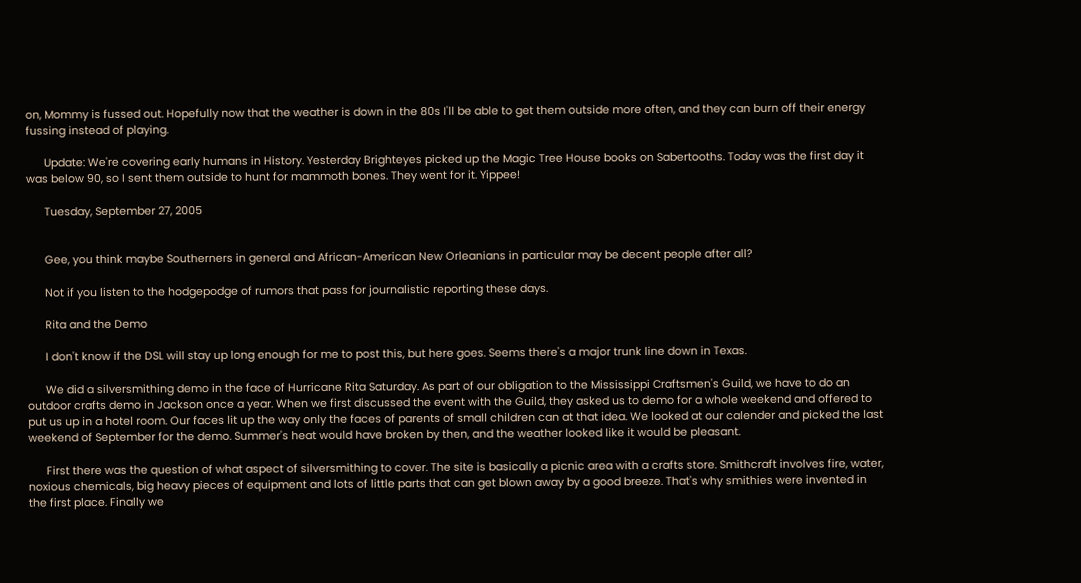on, Mommy is fussed out. Hopefully now that the weather is down in the 80s I'll be able to get them outside more often, and they can burn off their energy fussing instead of playing.

      Update: We're covering early humans in History. Yesterday Brighteyes picked up the Magic Tree House books on Sabertooths. Today was the first day it was below 90, so I sent them outside to hunt for mammoth bones. They went for it. Yippee!

      Tuesday, September 27, 2005


      Gee, you think maybe Southerners in general and African-American New Orleanians in particular may be decent people after all?

      Not if you listen to the hodgepodge of rumors that pass for journalistic reporting these days.

      Rita and the Demo

      I don't know if the DSL will stay up long enough for me to post this, but here goes. Seems there's a major trunk line down in Texas.

      We did a silversmithing demo in the face of Hurricane Rita Saturday. As part of our obligation to the Mississippi Craftsmen's Guild, we have to do an outdoor crafts demo in Jackson once a year. When we first discussed the event with the Guild, they asked us to demo for a whole weekend and offered to put us up in a hotel room. Our faces lit up the way only the faces of parents of small children can at that idea. We looked at our calender and picked the last weekend of September for the demo. Summer's heat would have broken by then, and the weather looked like it would be pleasant.

      First there was the question of what aspect of silversmithing to cover. The site is basically a picnic area with a crafts store. Smithcraft involves fire, water, noxious chemicals, big heavy pieces of equipment and lots of little parts that can get blown away by a good breeze. That's why smithies were invented in the first place. Finally we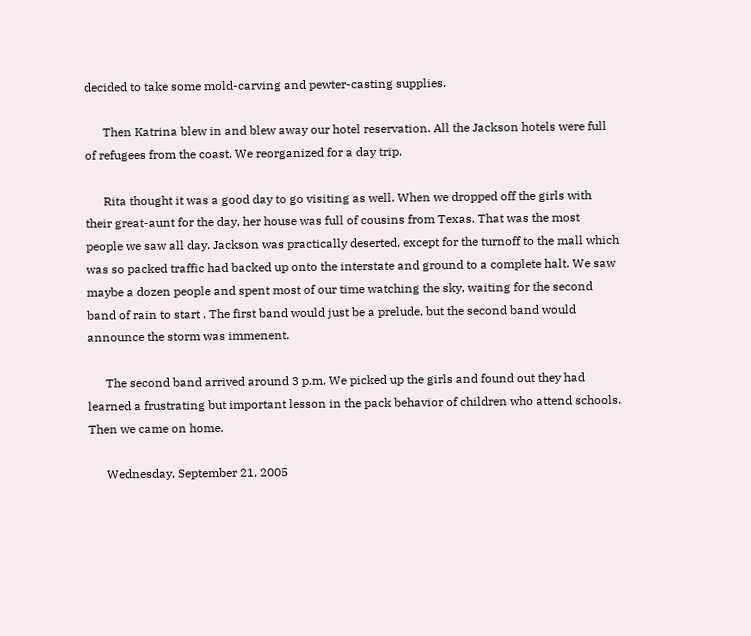decided to take some mold-carving and pewter-casting supplies.

      Then Katrina blew in and blew away our hotel reservation. All the Jackson hotels were full of refugees from the coast. We reorganized for a day trip.

      Rita thought it was a good day to go visiting as well. When we dropped off the girls with their great-aunt for the day, her house was full of cousins from Texas. That was the most people we saw all day. Jackson was practically deserted, except for the turnoff to the mall which was so packed traffic had backed up onto the interstate and ground to a complete halt. We saw maybe a dozen people and spent most of our time watching the sky, waiting for the second band of rain to start . The first band would just be a prelude, but the second band would announce the storm was immenent.

      The second band arrived around 3 p.m. We picked up the girls and found out they had learned a frustrating but important lesson in the pack behavior of children who attend schools. Then we came on home.

      Wednesday, September 21, 2005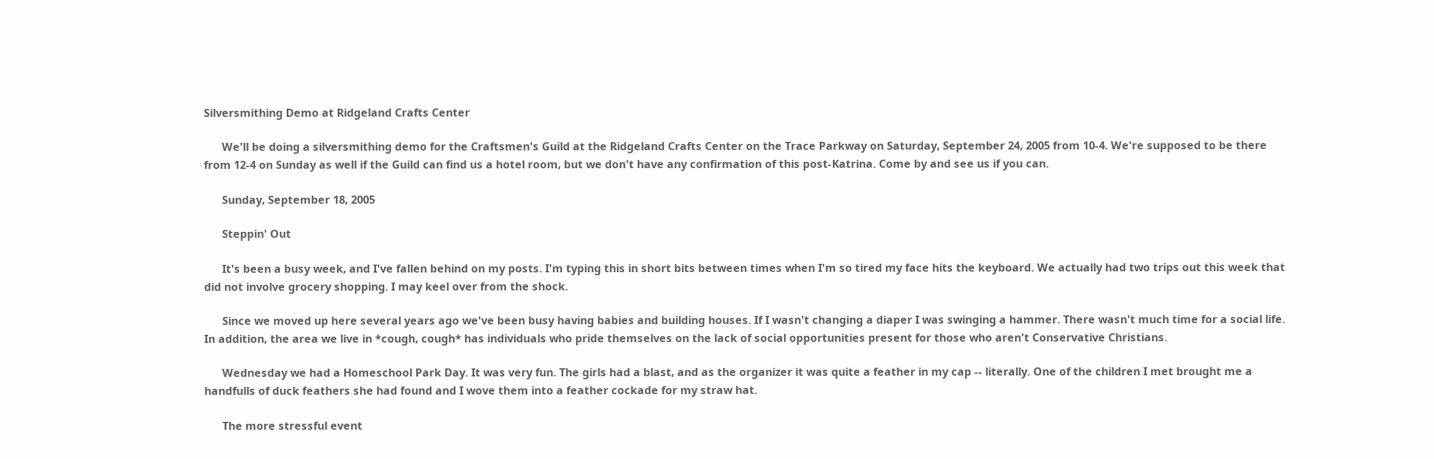Silversmithing Demo at Ridgeland Crafts Center

      We'll be doing a silversmithing demo for the Craftsmen's Guild at the Ridgeland Crafts Center on the Trace Parkway on Saturday, September 24, 2005 from 10-4. We're supposed to be there from 12-4 on Sunday as well if the Guild can find us a hotel room, but we don't have any confirmation of this post-Katrina. Come by and see us if you can.

      Sunday, September 18, 2005

      Steppin' Out

      It's been a busy week, and I've fallen behind on my posts. I'm typing this in short bits between times when I'm so tired my face hits the keyboard. We actually had two trips out this week that did not involve grocery shopping. I may keel over from the shock.

      Since we moved up here several years ago we've been busy having babies and building houses. If I wasn't changing a diaper I was swinging a hammer. There wasn't much time for a social life. In addition, the area we live in *cough, cough* has individuals who pride themselves on the lack of social opportunities present for those who aren't Conservative Christians.

      Wednesday we had a Homeschool Park Day. It was very fun. The girls had a blast, and as the organizer it was quite a feather in my cap -- literally. One of the children I met brought me a handfulls of duck feathers she had found and I wove them into a feather cockade for my straw hat.

      The more stressful event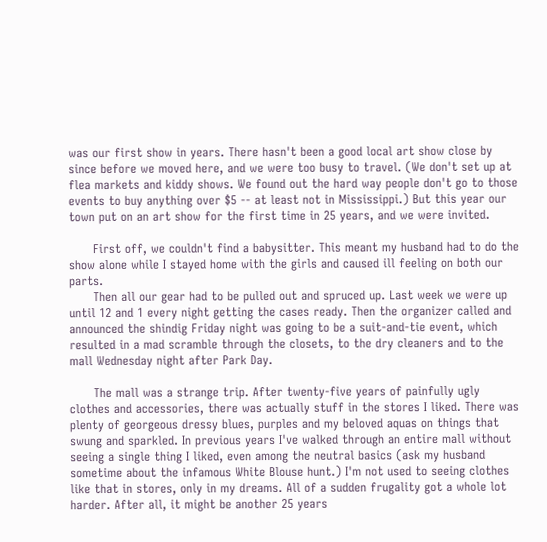was our first show in years. There hasn't been a good local art show close by since before we moved here, and we were too busy to travel. (We don't set up at flea markets and kiddy shows. We found out the hard way people don't go to those events to buy anything over $5 -- at least not in Mississippi.) But this year our town put on an art show for the first time in 25 years, and we were invited.

      First off, we couldn't find a babysitter. This meant my husband had to do the show alone while I stayed home with the girls and caused ill feeling on both our parts.
      Then all our gear had to be pulled out and spruced up. Last week we were up until 12 and 1 every night getting the cases ready. Then the organizer called and announced the shindig Friday night was going to be a suit-and-tie event, which resulted in a mad scramble through the closets, to the dry cleaners and to the mall Wednesday night after Park Day.

      The mall was a strange trip. After twenty-five years of painfully ugly clothes and accessories, there was actually stuff in the stores I liked. There was plenty of georgeous dressy blues, purples and my beloved aquas on things that swung and sparkled. In previous years I've walked through an entire mall without seeing a single thing I liked, even among the neutral basics (ask my husband sometime about the infamous White Blouse hunt.) I'm not used to seeing clothes like that in stores, only in my dreams. All of a sudden frugality got a whole lot harder. After all, it might be another 25 years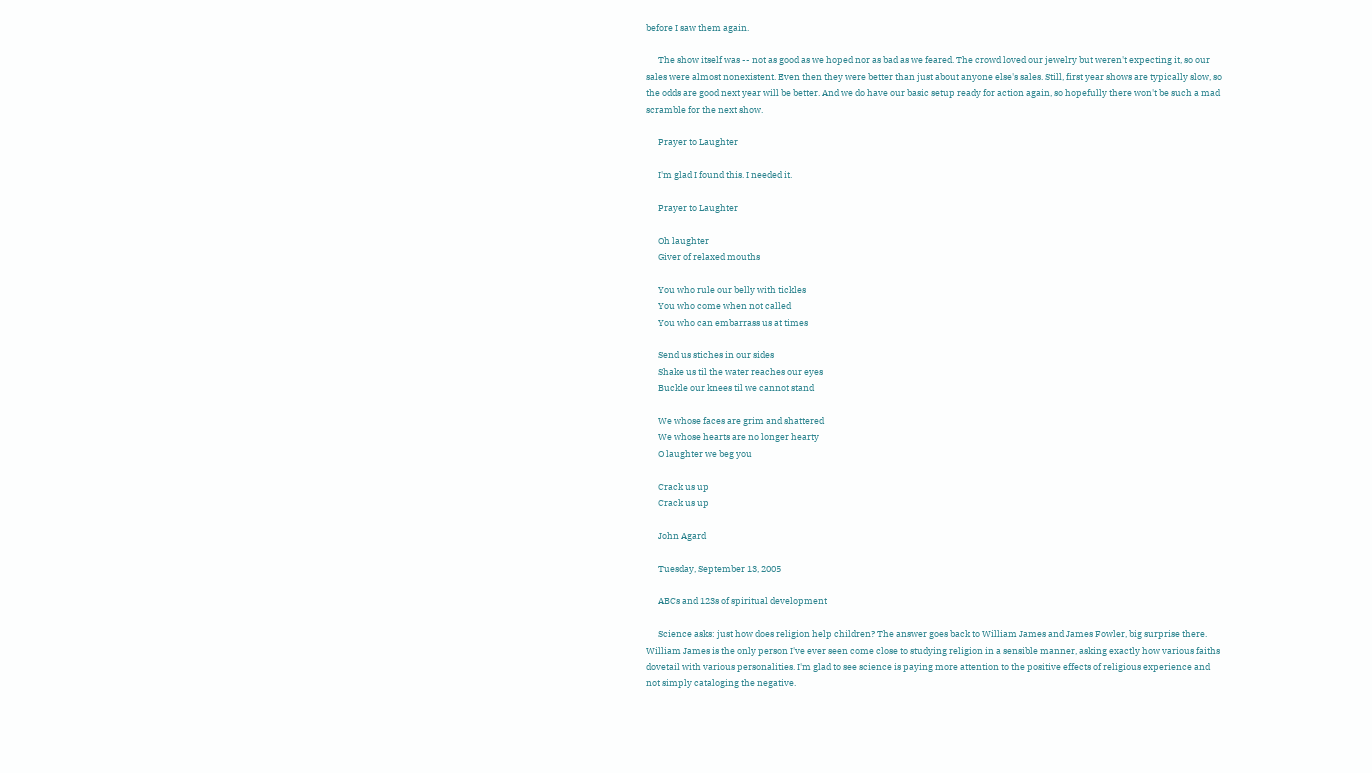before I saw them again.

      The show itself was -- not as good as we hoped nor as bad as we feared. The crowd loved our jewelry but weren't expecting it, so our sales were almost nonexistent. Even then they were better than just about anyone else's sales. Still, first year shows are typically slow, so the odds are good next year will be better. And we do have our basic setup ready for action again, so hopefully there won't be such a mad scramble for the next show.

      Prayer to Laughter

      I'm glad I found this. I needed it.

      Prayer to Laughter

      Oh laughter
      Giver of relaxed mouths

      You who rule our belly with tickles
      You who come when not called
      You who can embarrass us at times

      Send us stiches in our sides
      Shake us til the water reaches our eyes
      Buckle our knees til we cannot stand

      We whose faces are grim and shattered
      We whose hearts are no longer hearty
      O laughter we beg you

      Crack us up
      Crack us up

      John Agard

      Tuesday, September 13, 2005

      ABCs and 123s of spiritual development

      Science asks: just how does religion help children? The answer goes back to William James and James Fowler, big surprise there. William James is the only person I've ever seen come close to studying religion in a sensible manner, asking exactly how various faiths dovetail with various personalities. I'm glad to see science is paying more attention to the positive effects of religious experience and not simply cataloging the negative.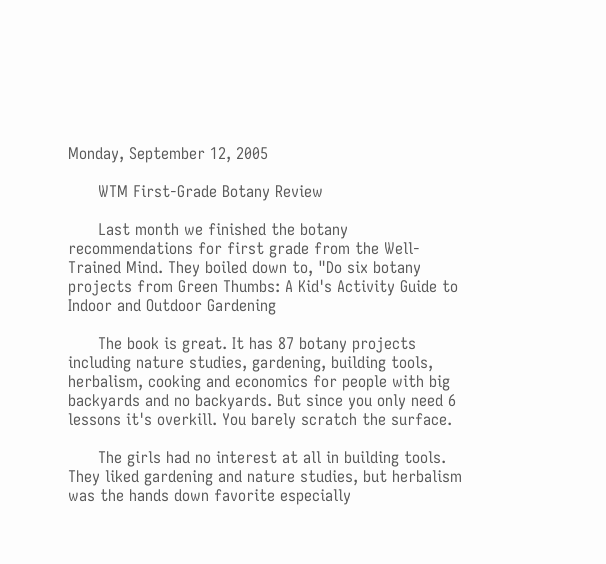Monday, September 12, 2005

      WTM First-Grade Botany Review

      Last month we finished the botany recommendations for first grade from the Well-Trained Mind. They boiled down to, "Do six botany projects from Green Thumbs: A Kid's Activity Guide to Indoor and Outdoor Gardening

      The book is great. It has 87 botany projects including nature studies, gardening, building tools, herbalism, cooking and economics for people with big backyards and no backyards. But since you only need 6 lessons it's overkill. You barely scratch the surface.

      The girls had no interest at all in building tools. They liked gardening and nature studies, but herbalism was the hands down favorite especially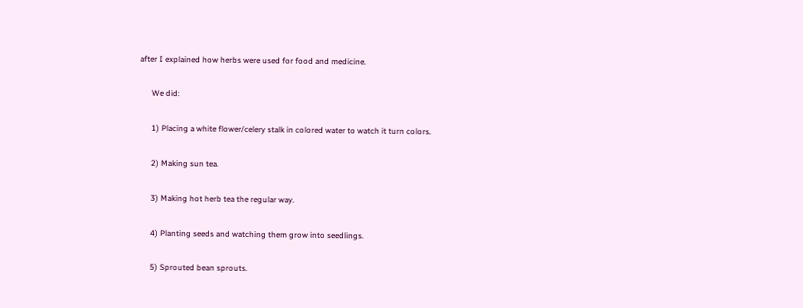after I explained how herbs were used for food and medicine.

      We did:

      1) Placing a white flower/celery stalk in colored water to watch it turn colors.

      2) Making sun tea.

      3) Making hot herb tea the regular way.

      4) Planting seeds and watching them grow into seedlings.

      5) Sprouted bean sprouts.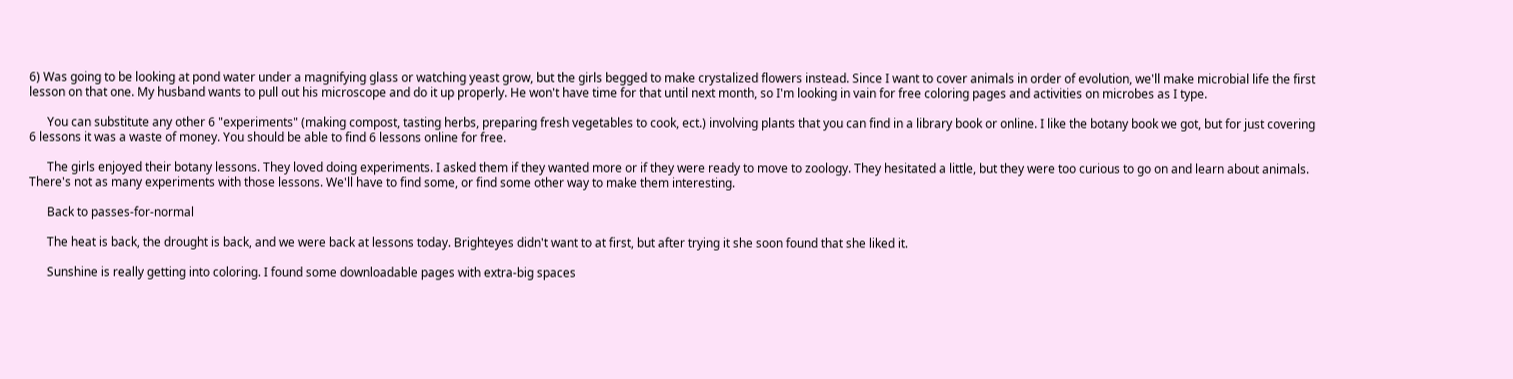6) Was going to be looking at pond water under a magnifying glass or watching yeast grow, but the girls begged to make crystalized flowers instead. Since I want to cover animals in order of evolution, we'll make microbial life the first lesson on that one. My husband wants to pull out his microscope and do it up properly. He won't have time for that until next month, so I'm looking in vain for free coloring pages and activities on microbes as I type.

      You can substitute any other 6 "experiments" (making compost, tasting herbs, preparing fresh vegetables to cook, ect.) involving plants that you can find in a library book or online. I like the botany book we got, but for just covering 6 lessons it was a waste of money. You should be able to find 6 lessons online for free.

      The girls enjoyed their botany lessons. They loved doing experiments. I asked them if they wanted more or if they were ready to move to zoology. They hesitated a little, but they were too curious to go on and learn about animals. There's not as many experiments with those lessons. We'll have to find some, or find some other way to make them interesting.

      Back to passes-for-normal

      The heat is back, the drought is back, and we were back at lessons today. Brighteyes didn't want to at first, but after trying it she soon found that she liked it.

      Sunshine is really getting into coloring. I found some downloadable pages with extra-big spaces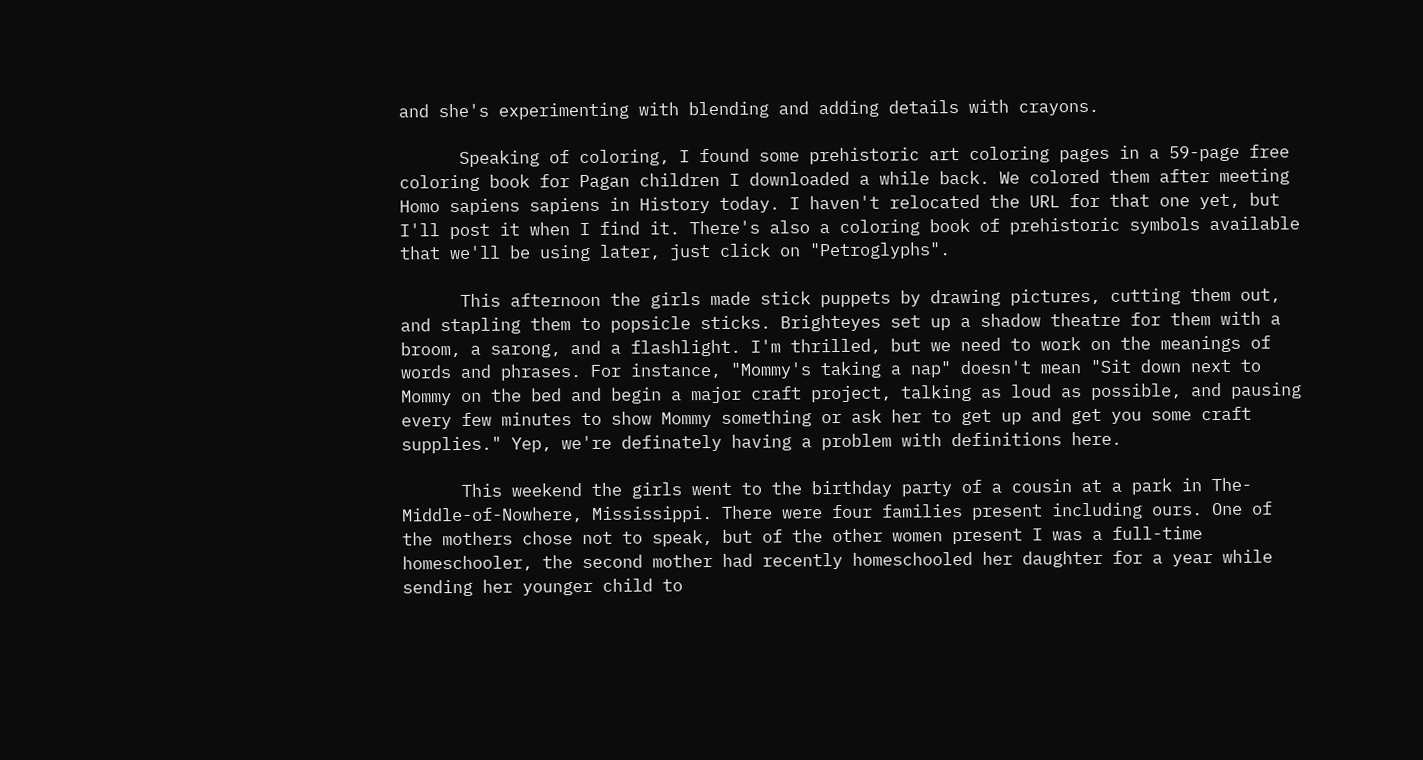and she's experimenting with blending and adding details with crayons.

      Speaking of coloring, I found some prehistoric art coloring pages in a 59-page free coloring book for Pagan children I downloaded a while back. We colored them after meeting Homo sapiens sapiens in History today. I haven't relocated the URL for that one yet, but I'll post it when I find it. There's also a coloring book of prehistoric symbols available that we'll be using later, just click on "Petroglyphs".

      This afternoon the girls made stick puppets by drawing pictures, cutting them out, and stapling them to popsicle sticks. Brighteyes set up a shadow theatre for them with a broom, a sarong, and a flashlight. I'm thrilled, but we need to work on the meanings of words and phrases. For instance, "Mommy's taking a nap" doesn't mean "Sit down next to Mommy on the bed and begin a major craft project, talking as loud as possible, and pausing every few minutes to show Mommy something or ask her to get up and get you some craft supplies." Yep, we're definately having a problem with definitions here.

      This weekend the girls went to the birthday party of a cousin at a park in The-Middle-of-Nowhere, Mississippi. There were four families present including ours. One of the mothers chose not to speak, but of the other women present I was a full-time homeschooler, the second mother had recently homeschooled her daughter for a year while sending her younger child to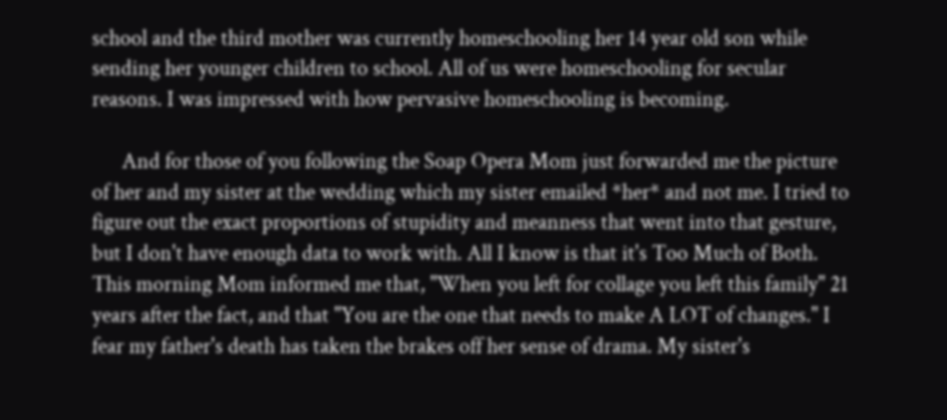school and the third mother was currently homeschooling her 14 year old son while sending her younger children to school. All of us were homeschooling for secular reasons. I was impressed with how pervasive homeschooling is becoming.

      And for those of you following the Soap Opera Mom just forwarded me the picture of her and my sister at the wedding which my sister emailed *her* and not me. I tried to figure out the exact proportions of stupidity and meanness that went into that gesture, but I don't have enough data to work with. All I know is that it's Too Much of Both. This morning Mom informed me that, "When you left for collage you left this family" 21 years after the fact, and that "You are the one that needs to make A LOT of changes." I fear my father's death has taken the brakes off her sense of drama. My sister's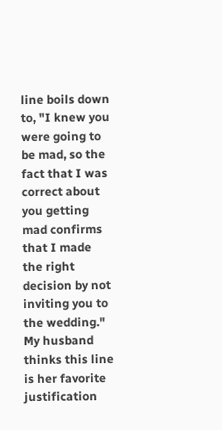line boils down to, "I knew you were going to be mad, so the fact that I was correct about you getting mad confirms that I made the right decision by not inviting you to the wedding." My husband thinks this line is her favorite justification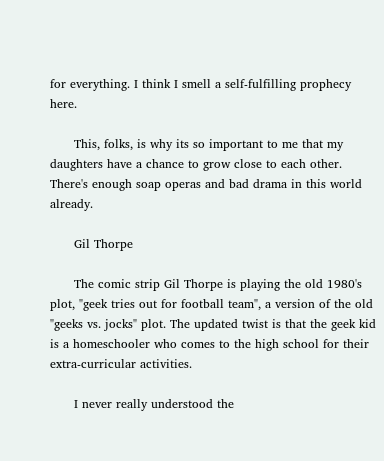for everything. I think I smell a self-fulfilling prophecy here.

      This, folks, is why its so important to me that my daughters have a chance to grow close to each other. There's enough soap operas and bad drama in this world already.

      Gil Thorpe

      The comic strip Gil Thorpe is playing the old 1980's plot, "geek tries out for football team", a version of the old "geeks vs. jocks" plot. The updated twist is that the geek kid is a homeschooler who comes to the high school for their extra-curricular activities.

      I never really understood the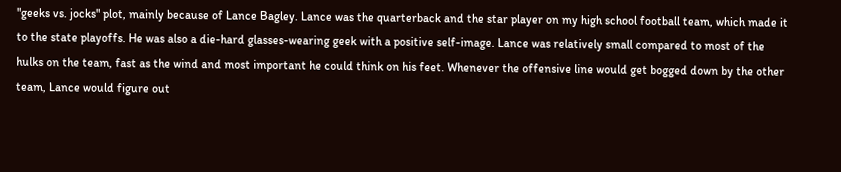"geeks vs. jocks" plot, mainly because of Lance Bagley. Lance was the quarterback and the star player on my high school football team, which made it to the state playoffs. He was also a die-hard glasses-wearing geek with a positive self-image. Lance was relatively small compared to most of the hulks on the team, fast as the wind and most important he could think on his feet. Whenever the offensive line would get bogged down by the other team, Lance would figure out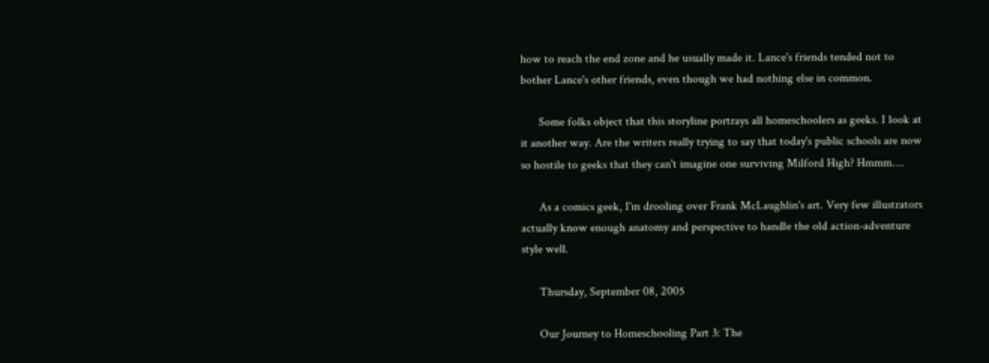how to reach the end zone and he usually made it. Lance's friends tended not to bother Lance's other friends, even though we had nothing else in common.

      Some folks object that this storyline portrays all homeschoolers as geeks. I look at it another way. Are the writers really trying to say that today's public schools are now so hostile to geeks that they can't imagine one surviving Milford High? Hmmm....

      As a comics geek, I'm drooling over Frank McLaughlin's art. Very few illustrators actually know enough anatomy and perspective to handle the old action-adventure style well.

      Thursday, September 08, 2005

      Our Journey to Homeschooling Part 3: The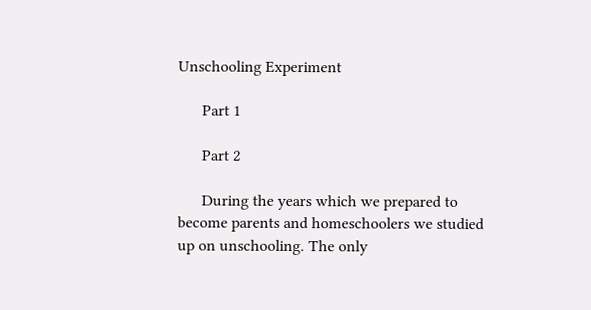Unschooling Experiment

      Part 1

      Part 2

      During the years which we prepared to become parents and homeschoolers we studied up on unschooling. The only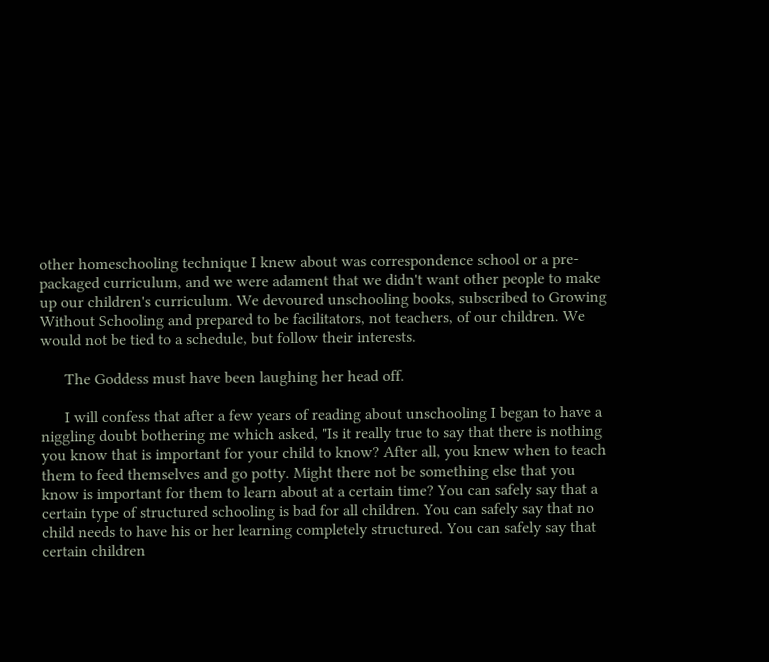other homeschooling technique I knew about was correspondence school or a pre-packaged curriculum, and we were adament that we didn't want other people to make up our children's curriculum. We devoured unschooling books, subscribed to Growing Without Schooling and prepared to be facilitators, not teachers, of our children. We would not be tied to a schedule, but follow their interests.

      The Goddess must have been laughing her head off.

      I will confess that after a few years of reading about unschooling I began to have a niggling doubt bothering me which asked, "Is it really true to say that there is nothing you know that is important for your child to know? After all, you knew when to teach them to feed themselves and go potty. Might there not be something else that you know is important for them to learn about at a certain time? You can safely say that a certain type of structured schooling is bad for all children. You can safely say that no child needs to have his or her learning completely structured. You can safely say that certain children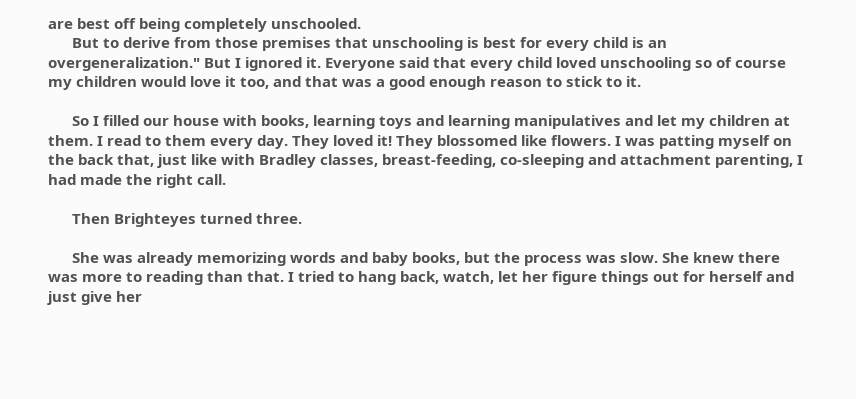are best off being completely unschooled.
      But to derive from those premises that unschooling is best for every child is an overgeneralization." But I ignored it. Everyone said that every child loved unschooling so of course my children would love it too, and that was a good enough reason to stick to it.

      So I filled our house with books, learning toys and learning manipulatives and let my children at them. I read to them every day. They loved it! They blossomed like flowers. I was patting myself on the back that, just like with Bradley classes, breast-feeding, co-sleeping and attachment parenting, I had made the right call.

      Then Brighteyes turned three.

      She was already memorizing words and baby books, but the process was slow. She knew there was more to reading than that. I tried to hang back, watch, let her figure things out for herself and just give her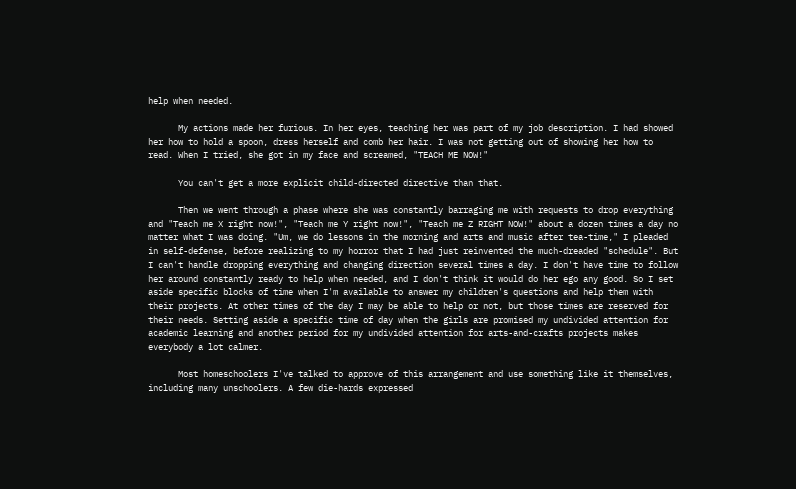help when needed.

      My actions made her furious. In her eyes, teaching her was part of my job description. I had showed her how to hold a spoon, dress herself and comb her hair. I was not getting out of showing her how to read. When I tried, she got in my face and screamed, "TEACH ME NOW!"

      You can't get a more explicit child-directed directive than that.

      Then we went through a phase where she was constantly barraging me with requests to drop everything and "Teach me X right now!", "Teach me Y right now!", "Teach me Z RIGHT NOW!" about a dozen times a day no matter what I was doing. "Um, we do lessons in the morning and arts and music after tea-time," I pleaded in self-defense, before realizing to my horror that I had just reinvented the much-dreaded "schedule". But I can't handle dropping everything and changing direction several times a day. I don't have time to follow her around constantly ready to help when needed, and I don't think it would do her ego any good. So I set aside specific blocks of time when I'm available to answer my children's questions and help them with their projects. At other times of the day I may be able to help or not, but those times are reserved for their needs. Setting aside a specific time of day when the girls are promised my undivided attention for academic learning and another period for my undivided attention for arts-and-crafts projects makes everybody a lot calmer.

      Most homeschoolers I've talked to approve of this arrangement and use something like it themselves, including many unschoolers. A few die-hards expressed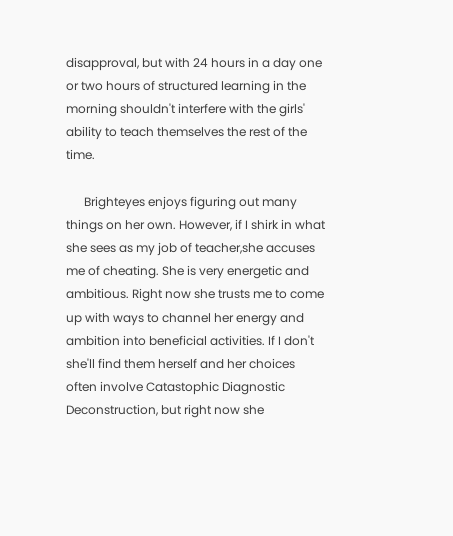disapproval, but with 24 hours in a day one or two hours of structured learning in the morning shouldn't interfere with the girls' ability to teach themselves the rest of the time.

      Brighteyes enjoys figuring out many things on her own. However, if I shirk in what she sees as my job of teacher,she accuses me of cheating. She is very energetic and ambitious. Right now she trusts me to come up with ways to channel her energy and ambition into beneficial activities. If I don't she'll find them herself and her choices often involve Catastophic Diagnostic Deconstruction, but right now she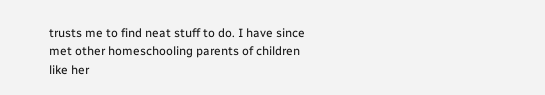trusts me to find neat stuff to do. I have since met other homeschooling parents of children like her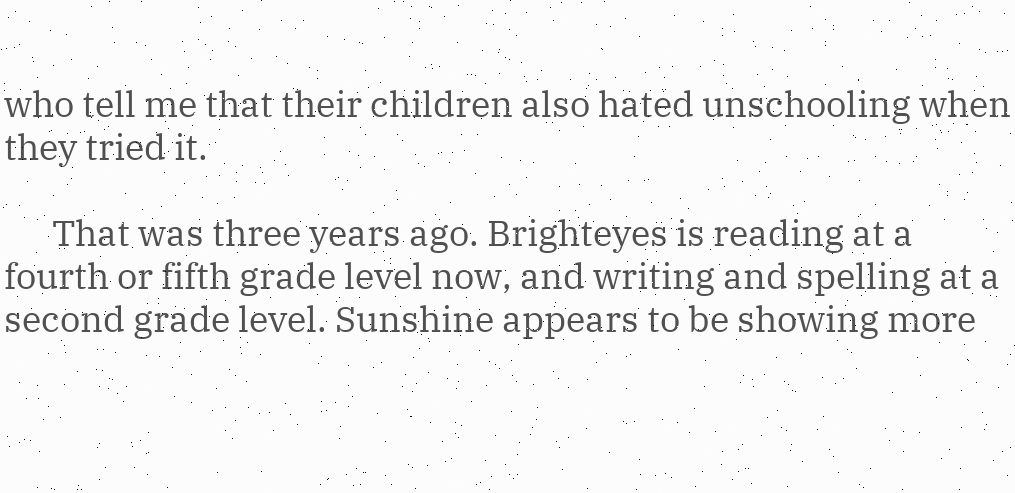who tell me that their children also hated unschooling when they tried it.

      That was three years ago. Brighteyes is reading at a fourth or fifth grade level now, and writing and spelling at a second grade level. Sunshine appears to be showing more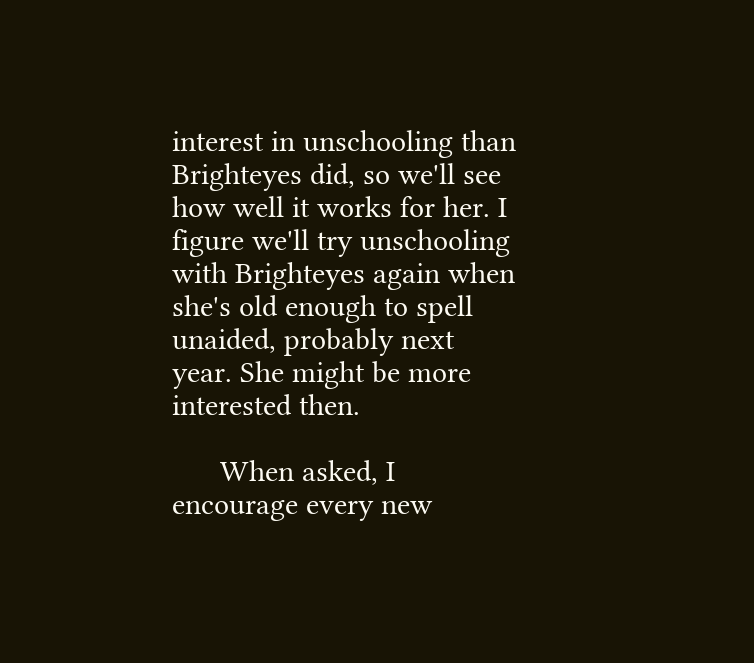interest in unschooling than Brighteyes did, so we'll see how well it works for her. I figure we'll try unschooling with Brighteyes again when she's old enough to spell unaided, probably next year. She might be more interested then.

      When asked, I encourage every new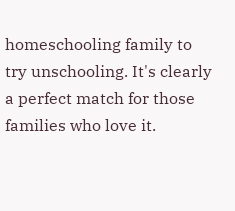homeschooling family to try unschooling. It's clearly a perfect match for those families who love it.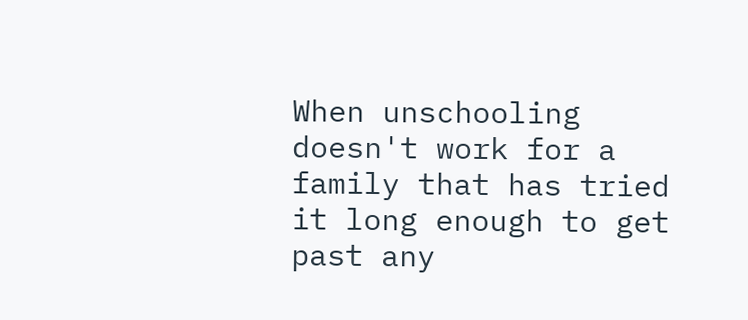When unschooling doesn't work for a family that has tried it long enough to get past any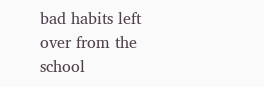bad habits left over from the school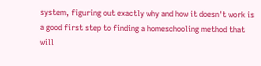system, figuring out exactly why and how it doesn't work is a good first step to finding a homeschooling method that will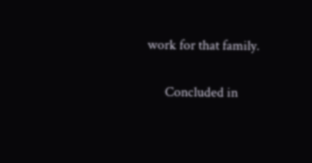work for that family.

      Concluded in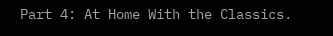Part 4: At Home With the Classics.